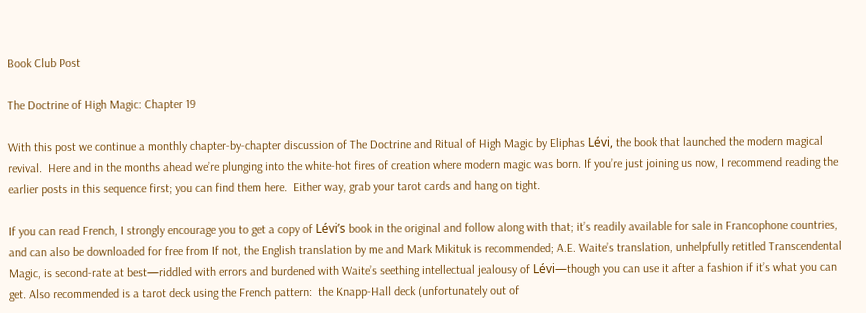Book Club Post

The Doctrine of High Magic: Chapter 19

With this post we continue a monthly chapter-by-chapter discussion of The Doctrine and Ritual of High Magic by Eliphas Lévi, the book that launched the modern magical revival.  Here and in the months ahead we’re plunging into the white-hot fires of creation where modern magic was born. If you’re just joining us now, I recommend reading the earlier posts in this sequence first; you can find them here.  Either way, grab your tarot cards and hang on tight.

If you can read French, I strongly encourage you to get a copy of Lévi’s book in the original and follow along with that; it’s readily available for sale in Francophone countries, and can also be downloaded for free from If not, the English translation by me and Mark Mikituk is recommended; A.E. Waite’s translation, unhelpfully retitled Transcendental Magic, is second-rate at best—riddled with errors and burdened with Waite’s seething intellectual jealousy of Lévi—though you can use it after a fashion if it’s what you can get. Also recommended is a tarot deck using the French pattern:  the Knapp-Hall deck (unfortunately out of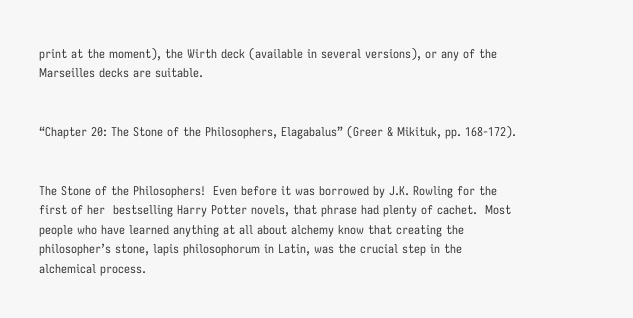print at the moment), the Wirth deck (available in several versions), or any of the Marseilles decks are suitable.


“Chapter 20: The Stone of the Philosophers, Elagabalus” (Greer & Mikituk, pp. 168-172).


The Stone of the Philosophers!  Even before it was borrowed by J.K. Rowling for the first of her  bestselling Harry Potter novels, that phrase had plenty of cachet.  Most people who have learned anything at all about alchemy know that creating the philosopher’s stone, lapis philosophorum in Latin, was the crucial step in the alchemical process.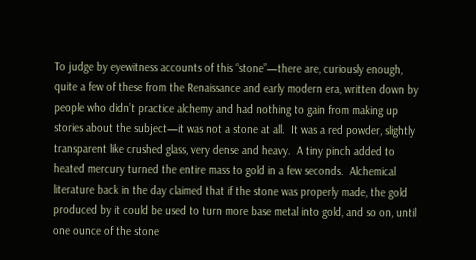To judge by eyewitness accounts of this “stone”—there are, curiously enough, quite a few of these from the Renaissance and early modern era, written down by people who didn’t practice alchemy and had nothing to gain from making up stories about the subject—it was not a stone at all.  It was a red powder, slightly transparent like crushed glass, very dense and heavy.  A tiny pinch added to heated mercury turned the entire mass to gold in a few seconds.  Alchemical literature back in the day claimed that if the stone was properly made, the gold produced by it could be used to turn more base metal into gold, and so on, until one ounce of the stone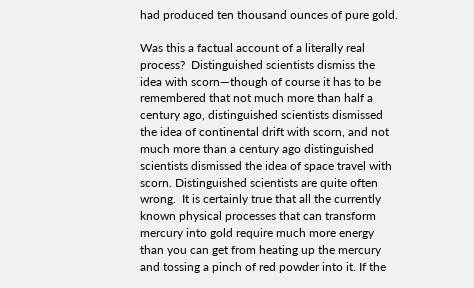had produced ten thousand ounces of pure gold.

Was this a factual account of a literally real process?  Distinguished scientists dismiss the idea with scorn—though of course it has to be remembered that not much more than half a century ago, distinguished scientists dismissed the idea of continental drift with scorn, and not much more than a century ago distinguished scientists dismissed the idea of space travel with scorn. Distinguished scientists are quite often wrong.  It is certainly true that all the currently known physical processes that can transform mercury into gold require much more energy than you can get from heating up the mercury and tossing a pinch of red powder into it. If the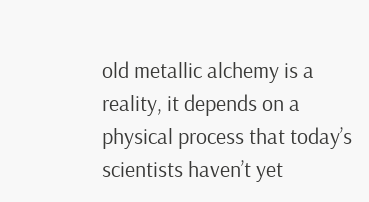old metallic alchemy is a reality, it depends on a physical process that today’s scientists haven’t yet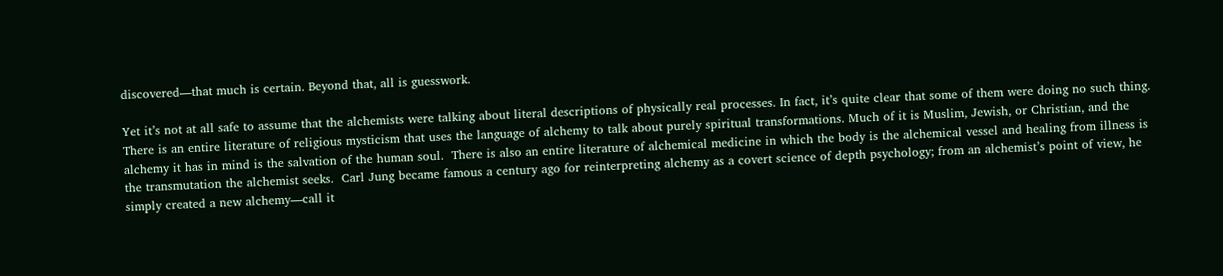discovered—that much is certain. Beyond that, all is guesswork.

Yet it’s not at all safe to assume that the alchemists were talking about literal descriptions of physically real processes. In fact, it’s quite clear that some of them were doing no such thing. There is an entire literature of religious mysticism that uses the language of alchemy to talk about purely spiritual transformations. Much of it is Muslim, Jewish, or Christian, and the alchemy it has in mind is the salvation of the human soul.  There is also an entire literature of alchemical medicine in which the body is the alchemical vessel and healing from illness is the transmutation the alchemist seeks.  Carl Jung became famous a century ago for reinterpreting alchemy as a covert science of depth psychology; from an alchemist’s point of view, he simply created a new alchemy—call it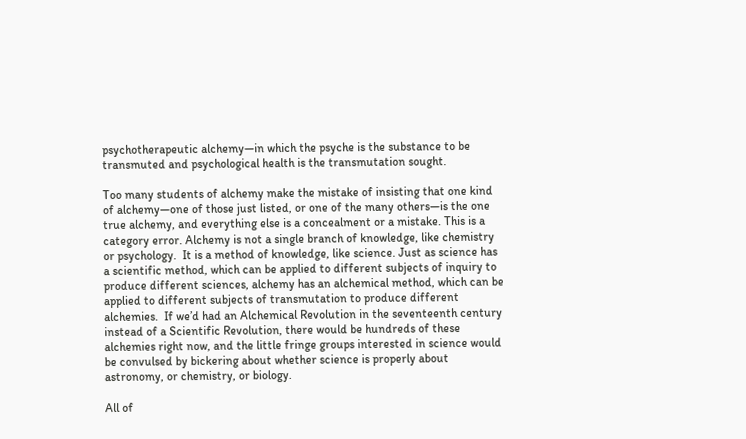psychotherapeutic alchemy—in which the psyche is the substance to be transmuted and psychological health is the transmutation sought.

Too many students of alchemy make the mistake of insisting that one kind of alchemy—one of those just listed, or one of the many others—is the one true alchemy, and everything else is a concealment or a mistake. This is a category error. Alchemy is not a single branch of knowledge, like chemistry or psychology.  It is a method of knowledge, like science. Just as science has a scientific method, which can be applied to different subjects of inquiry to produce different sciences, alchemy has an alchemical method, which can be applied to different subjects of transmutation to produce different alchemies.  If we’d had an Alchemical Revolution in the seventeenth century instead of a Scientific Revolution, there would be hundreds of these alchemies right now, and the little fringe groups interested in science would be convulsed by bickering about whether science is properly about astronomy, or chemistry, or biology.

All of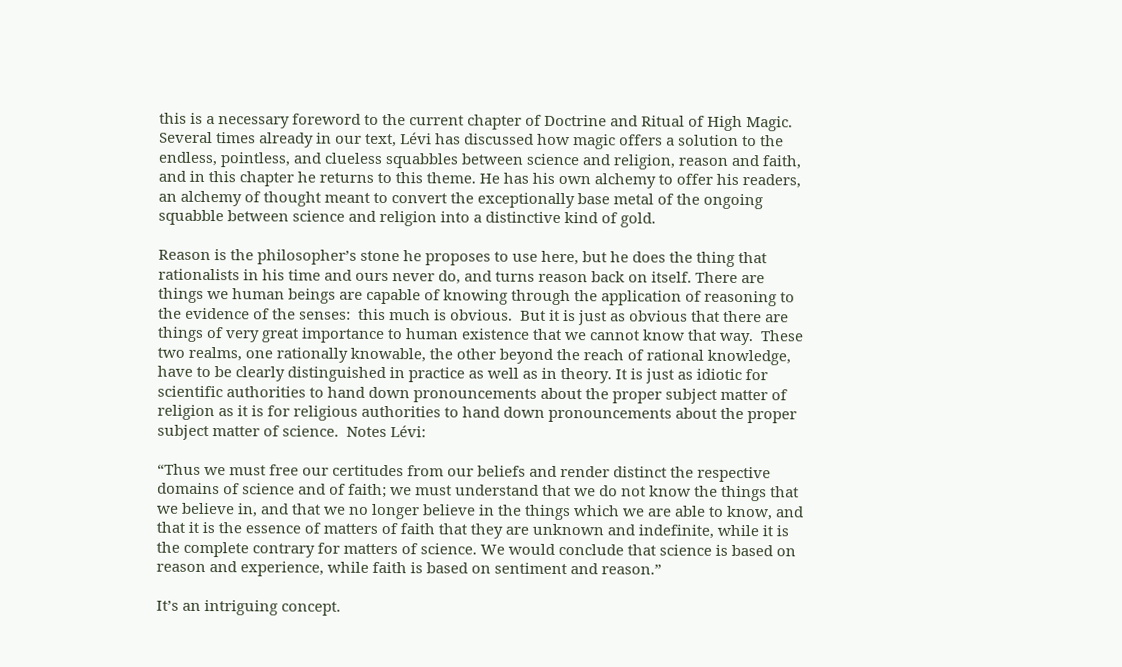this is a necessary foreword to the current chapter of Doctrine and Ritual of High Magic. Several times already in our text, Lévi has discussed how magic offers a solution to the endless, pointless, and clueless squabbles between science and religion, reason and faith, and in this chapter he returns to this theme. He has his own alchemy to offer his readers, an alchemy of thought meant to convert the exceptionally base metal of the ongoing squabble between science and religion into a distinctive kind of gold.

Reason is the philosopher’s stone he proposes to use here, but he does the thing that rationalists in his time and ours never do, and turns reason back on itself. There are things we human beings are capable of knowing through the application of reasoning to the evidence of the senses:  this much is obvious.  But it is just as obvious that there are things of very great importance to human existence that we cannot know that way.  These two realms, one rationally knowable, the other beyond the reach of rational knowledge, have to be clearly distinguished in practice as well as in theory. It is just as idiotic for scientific authorities to hand down pronouncements about the proper subject matter of religion as it is for religious authorities to hand down pronouncements about the proper subject matter of science.  Notes Lévi:

“Thus we must free our certitudes from our beliefs and render distinct the respective domains of science and of faith; we must understand that we do not know the things that we believe in, and that we no longer believe in the things which we are able to know, and that it is the essence of matters of faith that they are unknown and indefinite, while it is the complete contrary for matters of science. We would conclude that science is based on reason and experience, while faith is based on sentiment and reason.”

It’s an intriguing concept.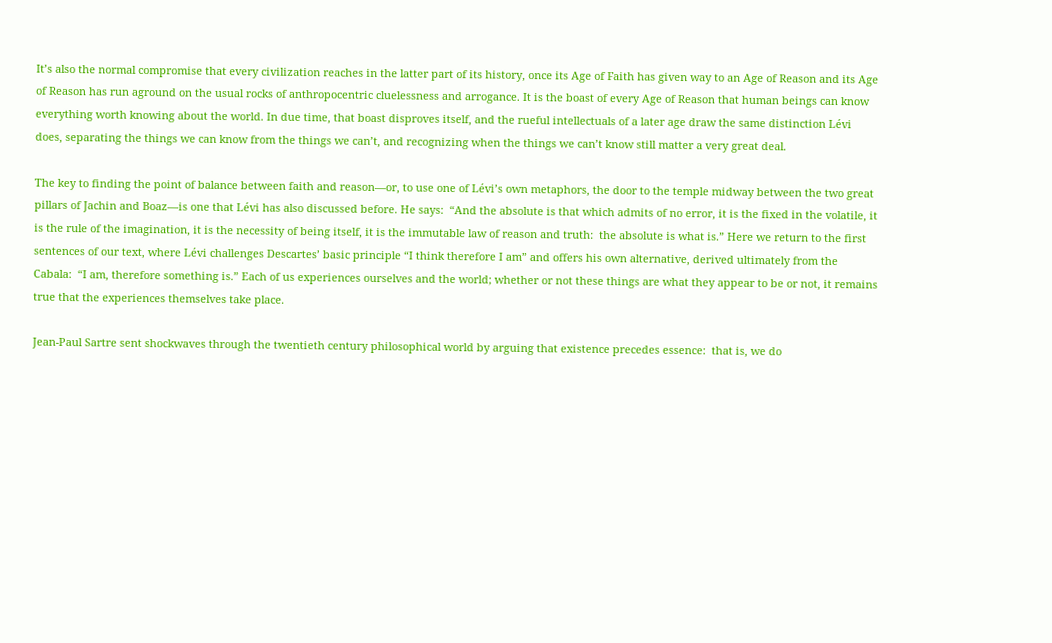It’s also the normal compromise that every civilization reaches in the latter part of its history, once its Age of Faith has given way to an Age of Reason and its Age of Reason has run aground on the usual rocks of anthropocentric cluelessness and arrogance. It is the boast of every Age of Reason that human beings can know everything worth knowing about the world. In due time, that boast disproves itself, and the rueful intellectuals of a later age draw the same distinction Lévi does, separating the things we can know from the things we can’t, and recognizing when the things we can’t know still matter a very great deal.

The key to finding the point of balance between faith and reason—or, to use one of Lévi’s own metaphors, the door to the temple midway between the two great pillars of Jachin and Boaz—is one that Lévi has also discussed before. He says:  “And the absolute is that which admits of no error, it is the fixed in the volatile, it is the rule of the imagination, it is the necessity of being itself, it is the immutable law of reason and truth:  the absolute is what is.” Here we return to the first sentences of our text, where Lévi challenges Descartes’ basic principle “I think therefore I am” and offers his own alternative, derived ultimately from the Cabala:  “I am, therefore something is.” Each of us experiences ourselves and the world; whether or not these things are what they appear to be or not, it remains true that the experiences themselves take place.

Jean-Paul Sartre sent shockwaves through the twentieth century philosophical world by arguing that existence precedes essence:  that is, we do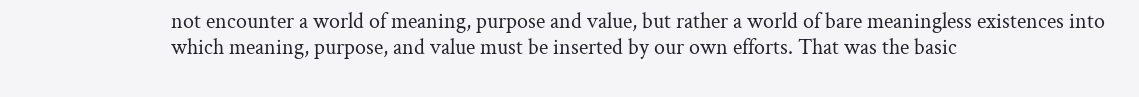not encounter a world of meaning, purpose and value, but rather a world of bare meaningless existences into which meaning, purpose, and value must be inserted by our own efforts. That was the basic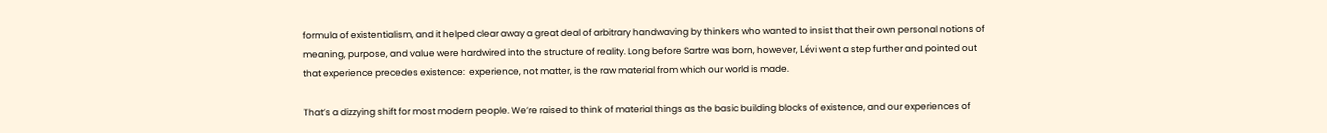formula of existentialism, and it helped clear away a great deal of arbitrary handwaving by thinkers who wanted to insist that their own personal notions of meaning, purpose, and value were hardwired into the structure of reality. Long before Sartre was born, however, Lévi went a step further and pointed out that experience precedes existence:  experience, not matter, is the raw material from which our world is made.

That’s a dizzying shift for most modern people. We’re raised to think of material things as the basic building blocks of existence, and our experiences of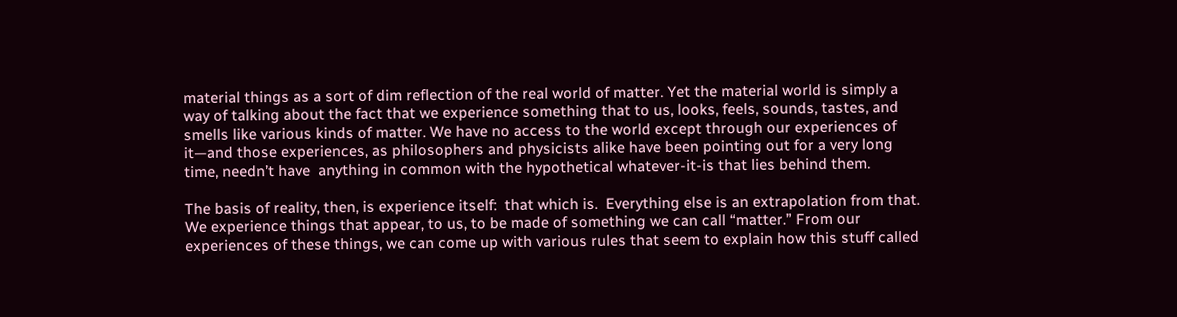material things as a sort of dim reflection of the real world of matter. Yet the material world is simply a way of talking about the fact that we experience something that to us, looks, feels, sounds, tastes, and smells like various kinds of matter. We have no access to the world except through our experiences of it—and those experiences, as philosophers and physicists alike have been pointing out for a very long time, needn’t have  anything in common with the hypothetical whatever-it-is that lies behind them.

The basis of reality, then, is experience itself:  that which is.  Everything else is an extrapolation from that. We experience things that appear, to us, to be made of something we can call “matter.” From our experiences of these things, we can come up with various rules that seem to explain how this stuff called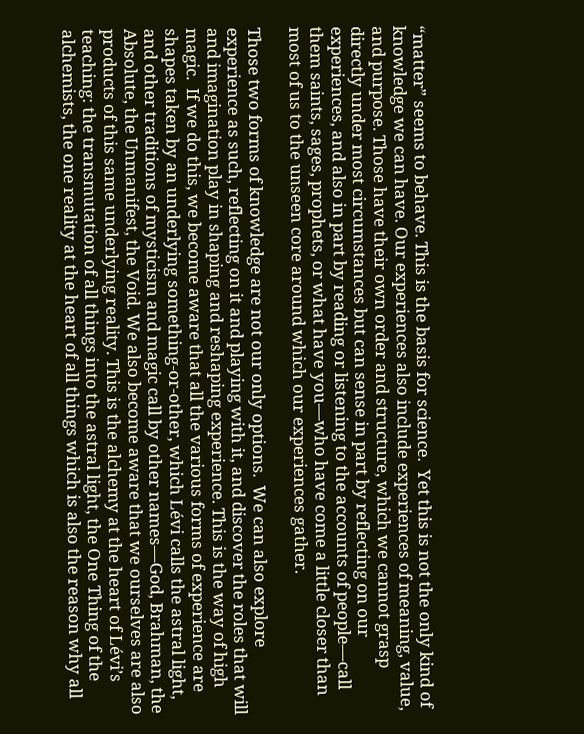“matter” seems to behave. This is the basis for science.  Yet this is not the only kind of knowledge we can have. Our experiences also include experiences of meaning, value, and purpose. Those have their own order and structure, which we cannot grasp directly under most circumstances but can sense in part by reflecting on our experiences, and also in part by reading or listening to the accounts of people—call them saints, sages, prophets, or what have you—who have come a little closer than most of us to the unseen core around which our experiences gather.

Those two forms of knowledge are not our only options.  We can also explore experience as such, reflecting on it and playing with it, and discover the roles that will and imagination play in shaping and reshaping experience. This is the way of high magic.  If we do this, we become aware that all the various forms of experience are shapes taken by an underlying something-or-other, which Lévi calls the astral light, and other traditions of mysticism and magic call by other names—God, Brahman, the Absolute, the Unmanifest, the Void. We also become aware that we ourselves are also products of this same underlying reality. This is the alchemy at the heart of Lévi’s teaching: the transmutation of all things into the astral light, the One Thing of the alchemists, the one reality at the heart of all things which is also the reason why all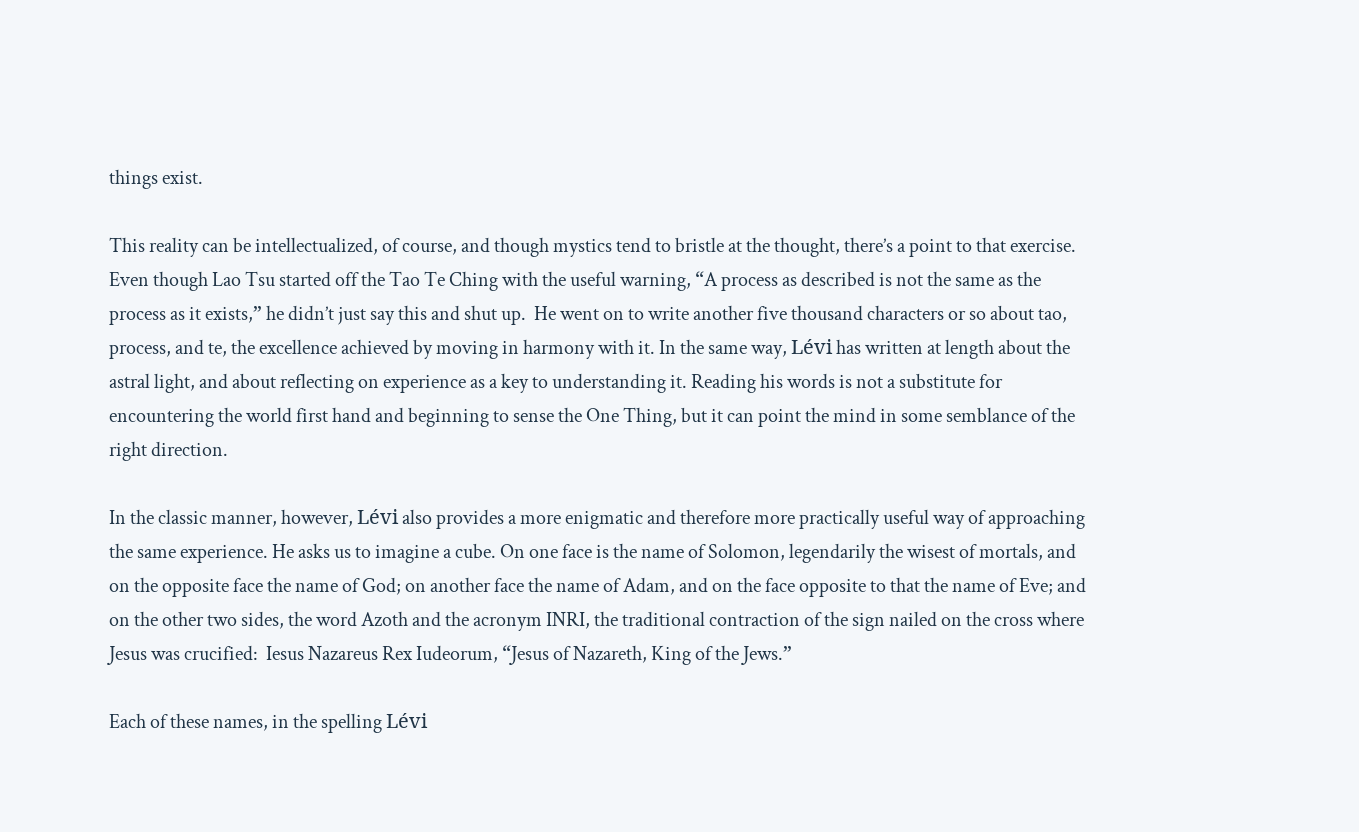things exist.

This reality can be intellectualized, of course, and though mystics tend to bristle at the thought, there’s a point to that exercise. Even though Lao Tsu started off the Tao Te Ching with the useful warning, “A process as described is not the same as the process as it exists,” he didn’t just say this and shut up.  He went on to write another five thousand characters or so about tao, process, and te, the excellence achieved by moving in harmony with it. In the same way, Lévi has written at length about the astral light, and about reflecting on experience as a key to understanding it. Reading his words is not a substitute for encountering the world first hand and beginning to sense the One Thing, but it can point the mind in some semblance of the right direction.

In the classic manner, however, Lévi also provides a more enigmatic and therefore more practically useful way of approaching the same experience. He asks us to imagine a cube. On one face is the name of Solomon, legendarily the wisest of mortals, and on the opposite face the name of God; on another face the name of Adam, and on the face opposite to that the name of Eve; and on the other two sides, the word Azoth and the acronym INRI, the traditional contraction of the sign nailed on the cross where Jesus was crucified:  Iesus Nazareus Rex Iudeorum, “Jesus of Nazareth, King of the Jews.”

Each of these names, in the spelling Lévi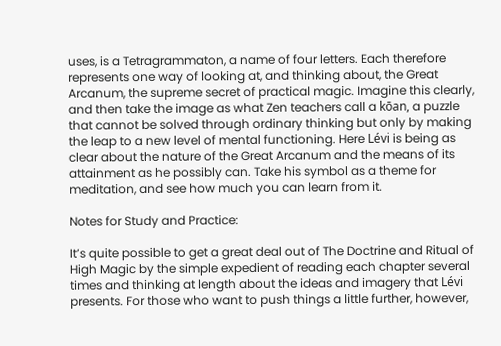uses, is a Tetragrammaton, a name of four letters. Each therefore represents one way of looking at, and thinking about, the Great Arcanum, the supreme secret of practical magic. Imagine this clearly, and then take the image as what Zen teachers call a kōan, a puzzle that cannot be solved through ordinary thinking but only by making the leap to a new level of mental functioning. Here Lévi is being as clear about the nature of the Great Arcanum and the means of its attainment as he possibly can. Take his symbol as a theme for meditation, and see how much you can learn from it.

Notes for Study and Practice:

It’s quite possible to get a great deal out of The Doctrine and Ritual of High Magic by the simple expedient of reading each chapter several times and thinking at length about the ideas and imagery that Lévi presents. For those who want to push things a little further, however,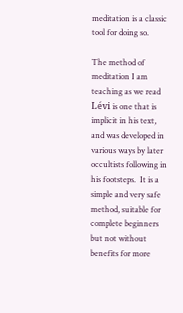meditation is a classic tool for doing so.

The method of meditation I am teaching as we read Lévi is one that is implicit in his text, and was developed in various ways by later occultists following in his footsteps.  It is a simple and very safe method, suitable for complete beginners but not without benefits for more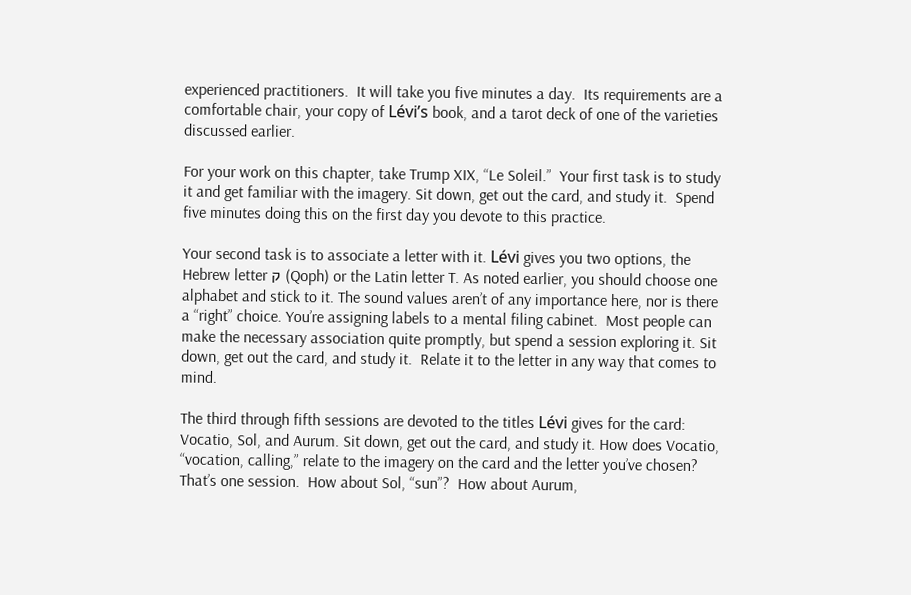experienced practitioners.  It will take you five minutes a day.  Its requirements are a comfortable chair, your copy of Lévi’s book, and a tarot deck of one of the varieties discussed earlier.

For your work on this chapter, take Trump XIX, “Le Soleil.”  Your first task is to study it and get familiar with the imagery. Sit down, get out the card, and study it.  Spend five minutes doing this on the first day you devote to this practice.

Your second task is to associate a letter with it. Lévi gives you two options, the Hebrew letter ק (Qoph) or the Latin letter T. As noted earlier, you should choose one alphabet and stick to it. The sound values aren’t of any importance here, nor is there a “right” choice. You’re assigning labels to a mental filing cabinet.  Most people can make the necessary association quite promptly, but spend a session exploring it. Sit down, get out the card, and study it.  Relate it to the letter in any way that comes to mind.

The third through fifth sessions are devoted to the titles Lévi gives for the card: Vocatio, Sol, and Aurum. Sit down, get out the card, and study it. How does Vocatio, “vocation, calling,” relate to the imagery on the card and the letter you’ve chosen?  That’s one session.  How about Sol, “sun”?  How about Aurum,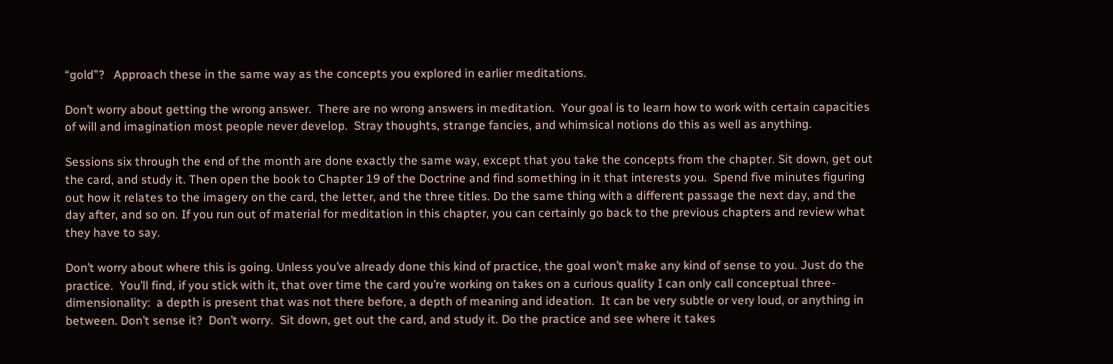“gold”?   Approach these in the same way as the concepts you explored in earlier meditations.

Don’t worry about getting the wrong answer.  There are no wrong answers in meditation.  Your goal is to learn how to work with certain capacities of will and imagination most people never develop.  Stray thoughts, strange fancies, and whimsical notions do this as well as anything.

Sessions six through the end of the month are done exactly the same way, except that you take the concepts from the chapter. Sit down, get out the card, and study it. Then open the book to Chapter 19 of the Doctrine and find something in it that interests you.  Spend five minutes figuring out how it relates to the imagery on the card, the letter, and the three titles. Do the same thing with a different passage the next day, and the day after, and so on. If you run out of material for meditation in this chapter, you can certainly go back to the previous chapters and review what they have to say.

Don’t worry about where this is going. Unless you’ve already done this kind of practice, the goal won’t make any kind of sense to you. Just do the practice.  You’ll find, if you stick with it, that over time the card you’re working on takes on a curious quality I can only call conceptual three-dimensionality:  a depth is present that was not there before, a depth of meaning and ideation.  It can be very subtle or very loud, or anything in between. Don’t sense it?  Don’t worry.  Sit down, get out the card, and study it. Do the practice and see where it takes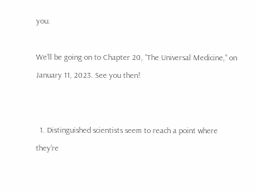you.

We’ll be going on to Chapter 20, “The Universal Medicine,” on January 11, 2023. See you then!


  1. Distinguished scientists seem to reach a point where they’re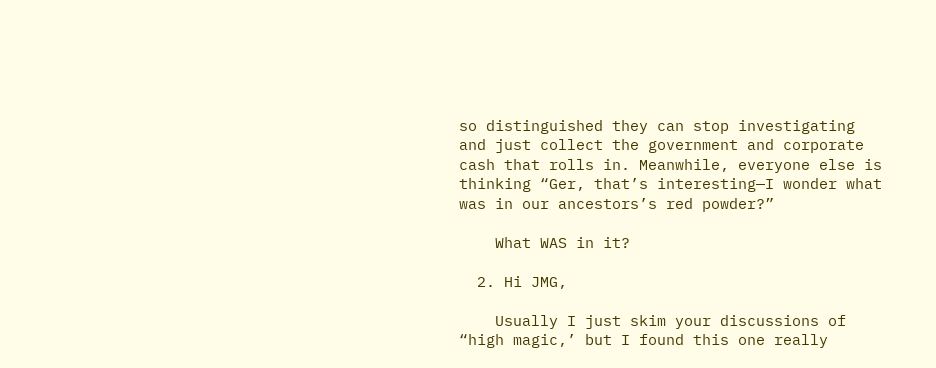so distinguished they can stop investigating and just collect the government and corporate cash that rolls in. Meanwhile, everyone else is thinking “Ger, that’s interesting—I wonder what was in our ancestors’s red powder?”

    What WAS in it?

  2. Hi JMG,

    Usually I just skim your discussions of “high magic,’ but I found this one really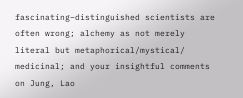fascinating–distinguished scientists are often wrong; alchemy as not merely literal but metaphorical/mystical/ medicinal; and your insightful comments on Jung, Lao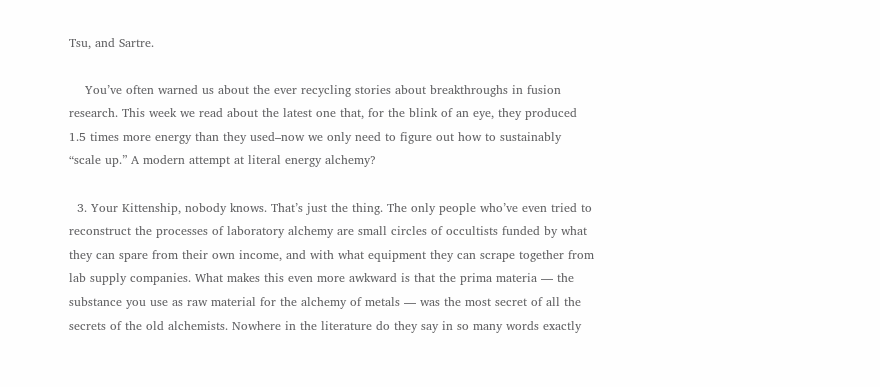Tsu, and Sartre.

    You’ve often warned us about the ever recycling stories about breakthroughs in fusion research. This week we read about the latest one that, for the blink of an eye, they produced 1.5 times more energy than they used–now we only need to figure out how to sustainably “scale up.” A modern attempt at literal energy alchemy?

  3. Your Kittenship, nobody knows. That’s just the thing. The only people who’ve even tried to reconstruct the processes of laboratory alchemy are small circles of occultists funded by what they can spare from their own income, and with what equipment they can scrape together from lab supply companies. What makes this even more awkward is that the prima materia — the substance you use as raw material for the alchemy of metals — was the most secret of all the secrets of the old alchemists. Nowhere in the literature do they say in so many words exactly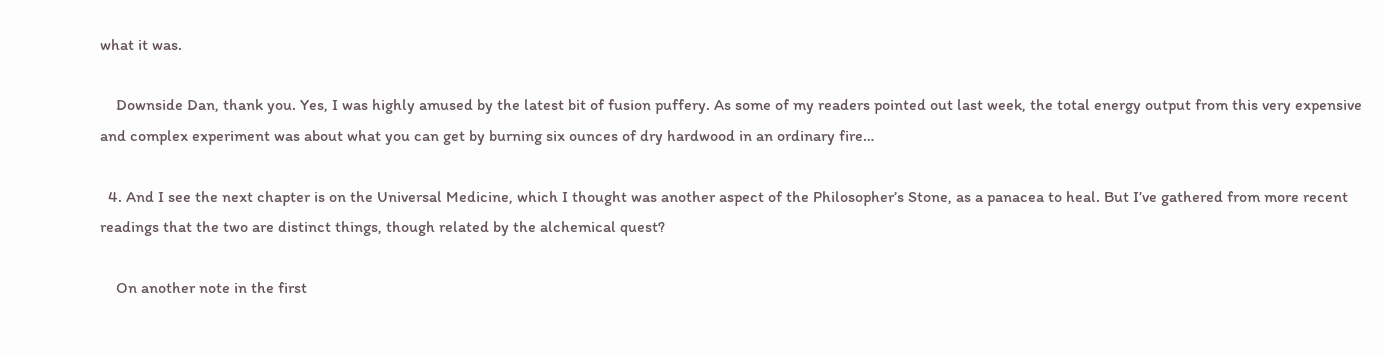what it was.

    Downside Dan, thank you. Yes, I was highly amused by the latest bit of fusion puffery. As some of my readers pointed out last week, the total energy output from this very expensive and complex experiment was about what you can get by burning six ounces of dry hardwood in an ordinary fire…

  4. And I see the next chapter is on the Universal Medicine, which I thought was another aspect of the Philosopher’s Stone, as a panacea to heal. But I’ve gathered from more recent readings that the two are distinct things, though related by the alchemical quest?

    On another note in the first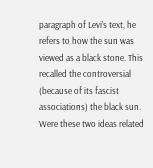paragraph of Levi’s text, he refers to how the sun was viewed as a black stone. This recalled the controversial (because of its fascist associations) the black sun. Were these two ideas related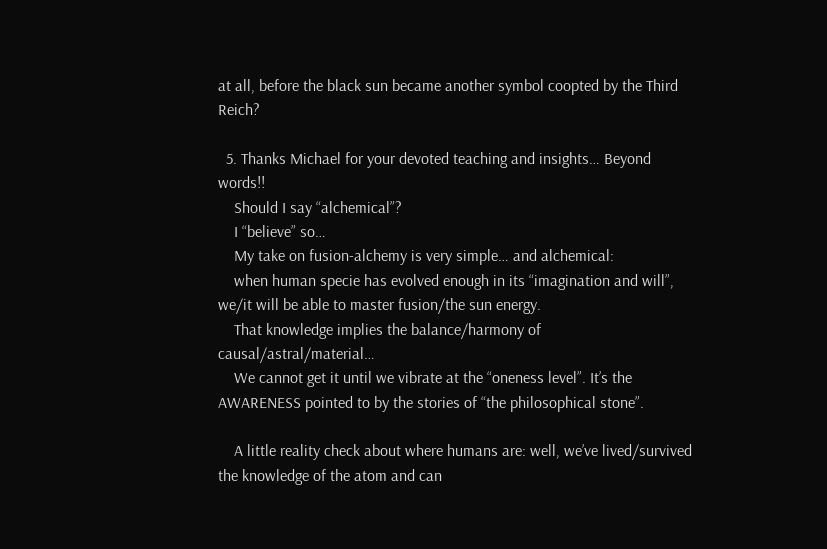at all, before the black sun became another symbol coopted by the Third Reich?

  5. Thanks Michael for your devoted teaching and insights… Beyond words!!
    Should I say “alchemical”?
    I “believe” so…
    My take on fusion-alchemy is very simple… and alchemical:
    when human specie has evolved enough in its “imagination and will”, we/it will be able to master fusion/the sun energy.
    That knowledge implies the balance/harmony of causal/astral/material…
    We cannot get it until we vibrate at the “oneness level”. It’s the AWARENESS pointed to by the stories of “the philosophical stone”.

    A little reality check about where humans are: well, we’ve lived/survived the knowledge of the atom and can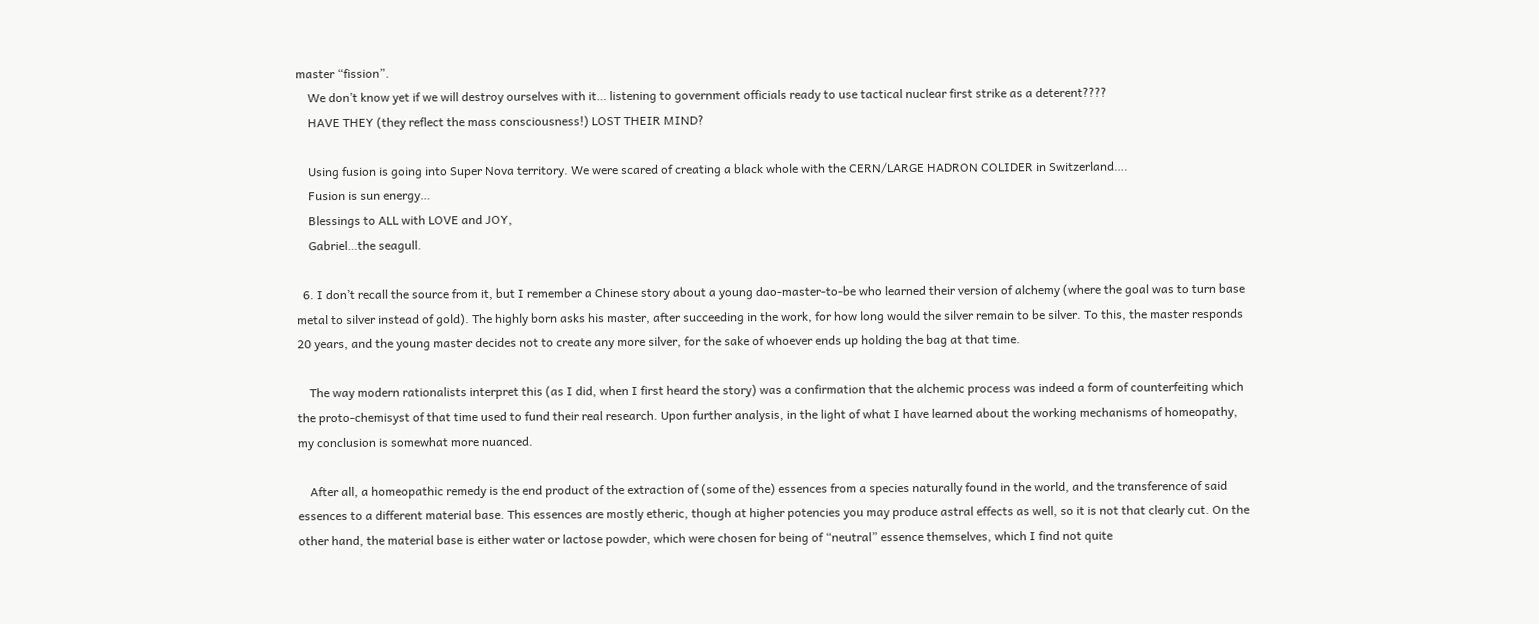master “fission”.
    We don’t know yet if we will destroy ourselves with it… listening to government officials ready to use tactical nuclear first strike as a deterent????
    HAVE THEY (they reflect the mass consciousness!) LOST THEIR MIND?

    Using fusion is going into Super Nova territory. We were scared of creating a black whole with the CERN/LARGE HADRON COLIDER in Switzerland….
    Fusion is sun energy…
    Blessings to ALL with LOVE and JOY,
    Gabriel…the seagull.

  6. I don’t recall the source from it, but I remember a Chinese story about a young dao-master-to-be who learned their version of alchemy (where the goal was to turn base metal to silver instead of gold). The highly born asks his master, after succeeding in the work, for how long would the silver remain to be silver. To this, the master responds 20 years, and the young master decides not to create any more silver, for the sake of whoever ends up holding the bag at that time.

    The way modern rationalists interpret this (as I did, when I first heard the story) was a confirmation that the alchemic process was indeed a form of counterfeiting which the proto-chemisyst of that time used to fund their real research. Upon further analysis, in the light of what I have learned about the working mechanisms of homeopathy, my conclusion is somewhat more nuanced.

    After all, a homeopathic remedy is the end product of the extraction of (some of the) essences from a species naturally found in the world, and the transference of said essences to a different material base. This essences are mostly etheric, though at higher potencies you may produce astral effects as well, so it is not that clearly cut. On the other hand, the material base is either water or lactose powder, which were chosen for being of “neutral” essence themselves, which I find not quite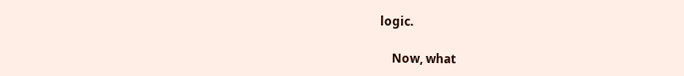logic.

    Now, what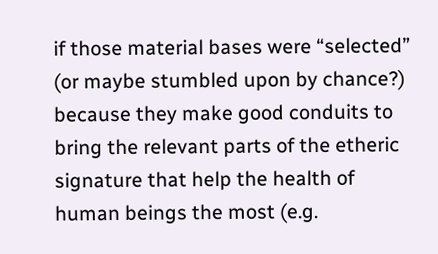if those material bases were “selected” (or maybe stumbled upon by chance?) because they make good conduits to bring the relevant parts of the etheric signature that help the health of human beings the most (e.g.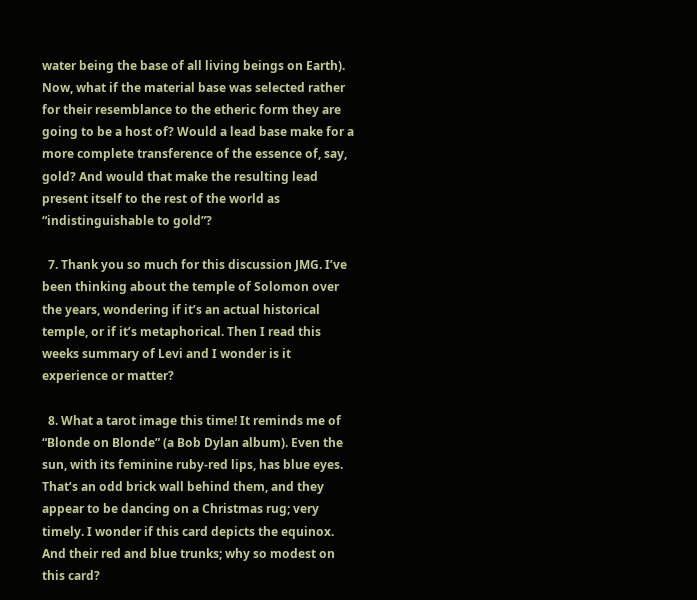water being the base of all living beings on Earth). Now, what if the material base was selected rather for their resemblance to the etheric form they are going to be a host of? Would a lead base make for a more complete transference of the essence of, say, gold? And would that make the resulting lead present itself to the rest of the world as “indistinguishable to gold”?

  7. Thank you so much for this discussion JMG. I’ve been thinking about the temple of Solomon over the years, wondering if it’s an actual historical temple, or if it’s metaphorical. Then I read this weeks summary of Levi and I wonder is it experience or matter?

  8. What a tarot image this time! It reminds me of “Blonde on Blonde” (a Bob Dylan album). Even the sun, with its feminine ruby-red lips, has blue eyes. That’s an odd brick wall behind them, and they appear to be dancing on a Christmas rug; very timely. I wonder if this card depicts the equinox. And their red and blue trunks; why so modest on this card?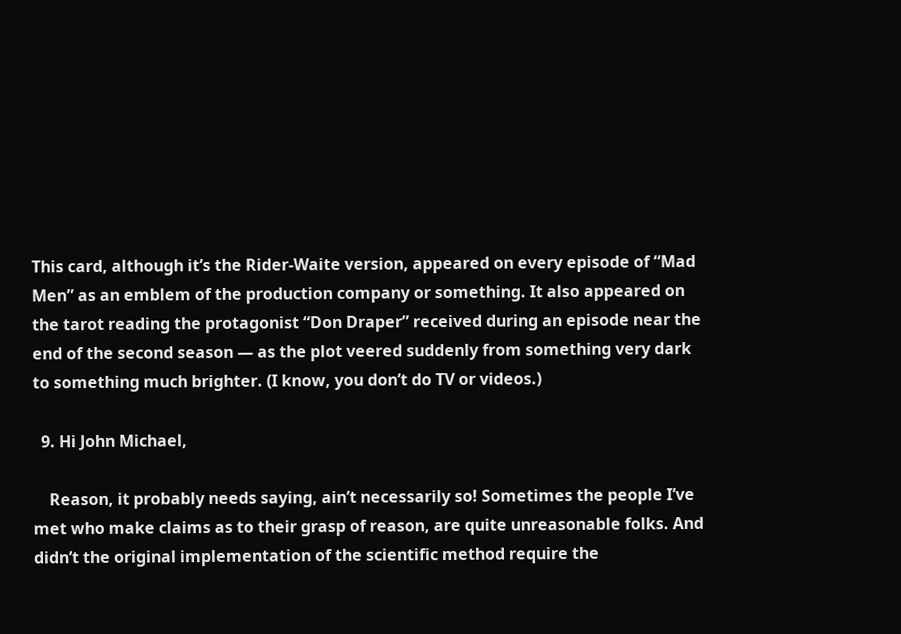This card, although it’s the Rider-Waite version, appeared on every episode of “Mad Men” as an emblem of the production company or something. It also appeared on the tarot reading the protagonist “Don Draper” received during an episode near the end of the second season — as the plot veered suddenly from something very dark to something much brighter. (I know, you don’t do TV or videos.)

  9. Hi John Michael,

    Reason, it probably needs saying, ain’t necessarily so! Sometimes the people I’ve met who make claims as to their grasp of reason, are quite unreasonable folks. And didn’t the original implementation of the scientific method require the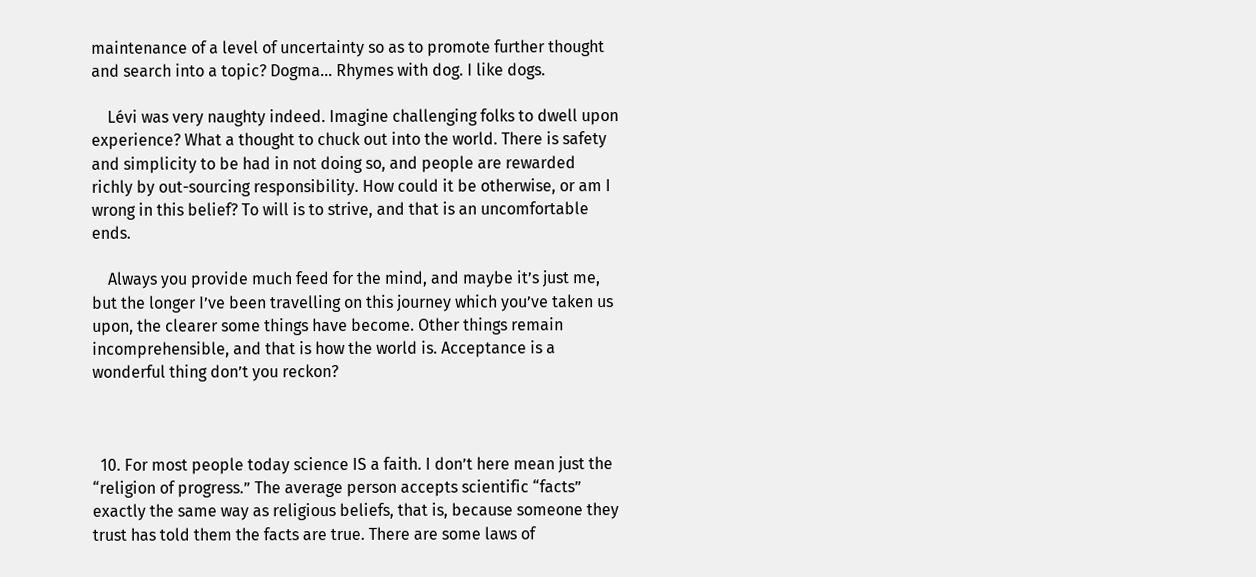maintenance of a level of uncertainty so as to promote further thought and search into a topic? Dogma… Rhymes with dog. I like dogs.

    Lévi was very naughty indeed. Imagine challenging folks to dwell upon experience? What a thought to chuck out into the world. There is safety and simplicity to be had in not doing so, and people are rewarded richly by out-sourcing responsibility. How could it be otherwise, or am I wrong in this belief? To will is to strive, and that is an uncomfortable ends.

    Always you provide much feed for the mind, and maybe it’s just me, but the longer I’ve been travelling on this journey which you’ve taken us upon, the clearer some things have become. Other things remain incomprehensible, and that is how the world is. Acceptance is a wonderful thing don’t you reckon?



  10. For most people today science IS a faith. I don’t here mean just the “religion of progress.” The average person accepts scientific “facts” exactly the same way as religious beliefs, that is, because someone they trust has told them the facts are true. There are some laws of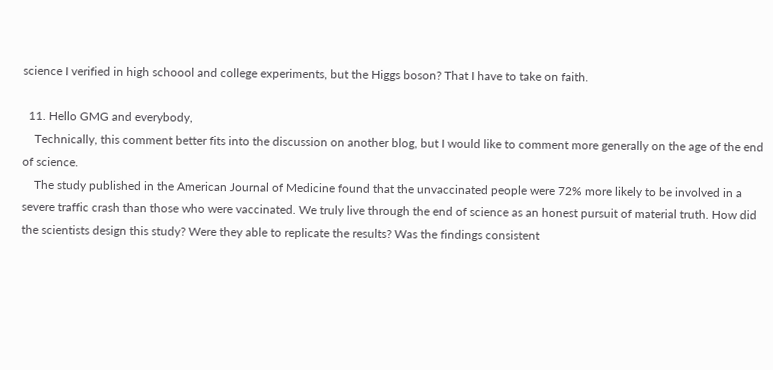science I verified in high schoool and college experiments, but the Higgs boson? That I have to take on faith.

  11. Hello GMG and everybody,
    Technically, this comment better fits into the discussion on another blog, but I would like to comment more generally on the age of the end of science.
    The study published in the American Journal of Medicine found that the unvaccinated people were 72% more likely to be involved in a severe traffic crash than those who were vaccinated. We truly live through the end of science as an honest pursuit of material truth. How did the scientists design this study? Were they able to replicate the results? Was the findings consistent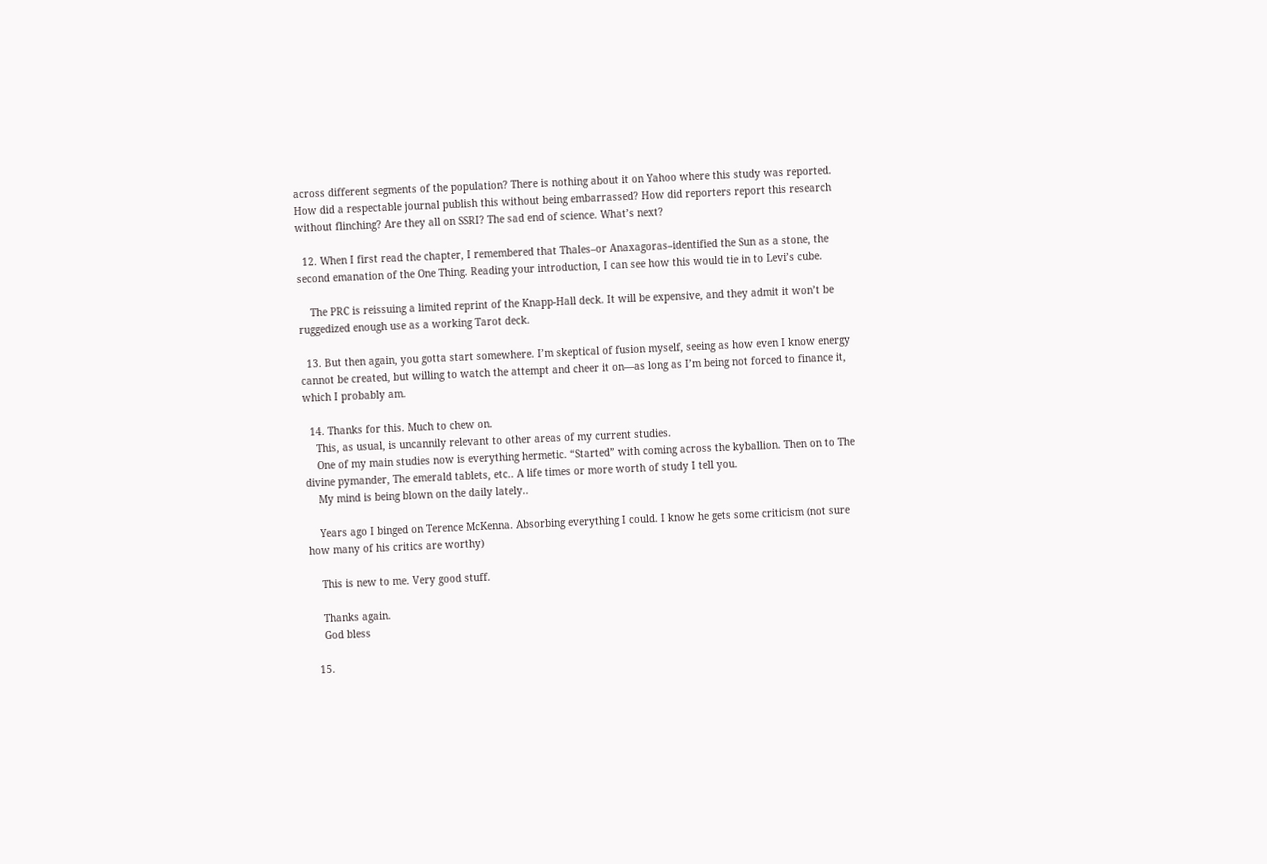across different segments of the population? There is nothing about it on Yahoo where this study was reported. How did a respectable journal publish this without being embarrassed? How did reporters report this research without flinching? Are they all on SSRI? The sad end of science. What’s next?

  12. When I first read the chapter, I remembered that Thales–or Anaxagoras–identified the Sun as a stone, the second emanation of the One Thing. Reading your introduction, I can see how this would tie in to Levi’s cube.

    The PRC is reissuing a limited reprint of the Knapp-Hall deck. It will be expensive, and they admit it won’t be ruggedized enough use as a working Tarot deck.

  13. But then again, you gotta start somewhere. I’m skeptical of fusion myself, seeing as how even I know energy cannot be created, but willing to watch the attempt and cheer it on—as long as I’m being not forced to finance it, which I probably am.

  14. Thanks for this. Much to chew on.
    This, as usual, is uncannily relevant to other areas of my current studies.
    One of my main studies now is everything hermetic. “Started” with coming across the kyballion. Then on to The divine pymander, The emerald tablets, etc.. A life times or more worth of study I tell you.
    My mind is being blown on the daily lately..

    Years ago I binged on Terence McKenna. Absorbing everything I could. I know he gets some criticism (not sure how many of his critics are worthy)

    This is new to me. Very good stuff.

    Thanks again.
    God bless

  15.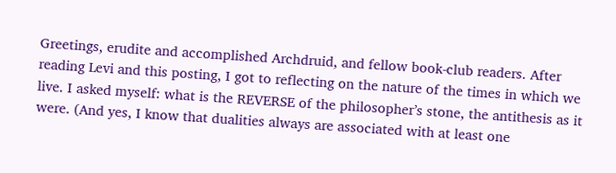Greetings, erudite and accomplished Archdruid, and fellow book-club readers. After reading Levi and this posting, I got to reflecting on the nature of the times in which we live. I asked myself: what is the REVERSE of the philosopher’s stone, the antithesis as it were. (And yes, I know that dualities always are associated with at least one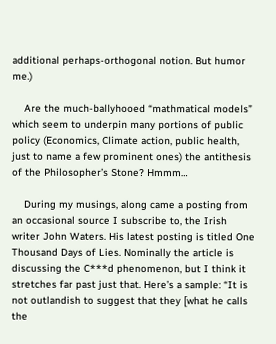additional perhaps-orthogonal notion. But humor me.)

    Are the much-ballyhooed “mathmatical models” which seem to underpin many portions of public policy (Economics, Climate action, public health, just to name a few prominent ones) the antithesis of the Philosopher’s Stone? Hmmm…

    During my musings, along came a posting from an occasional source I subscribe to, the Irish writer John Waters. His latest posting is titled One Thousand Days of Lies. Nominally the article is discussing the C***d phenomenon, but I think it stretches far past just that. Here’s a sample: “It is not outlandish to suggest that they [what he calls the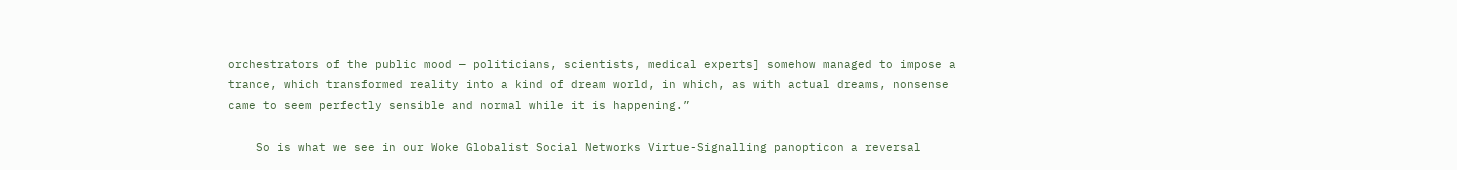orchestrators of the public mood — politicians, scientists, medical experts] somehow managed to impose a trance, which transformed reality into a kind of dream world, in which, as with actual dreams, nonsense came to seem perfectly sensible and normal while it is happening.”

    So is what we see in our Woke Globalist Social Networks Virtue-Signalling panopticon a reversal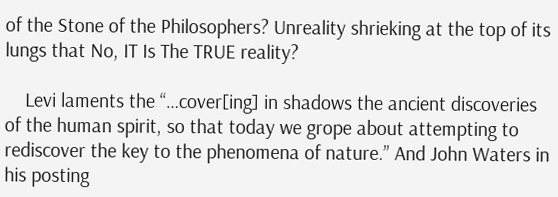of the Stone of the Philosophers? Unreality shrieking at the top of its lungs that No, IT Is The TRUE reality?

    Levi laments the “…cover[ing] in shadows the ancient discoveries of the human spirit, so that today we grope about attempting to rediscover the key to the phenomena of nature.” And John Waters in his posting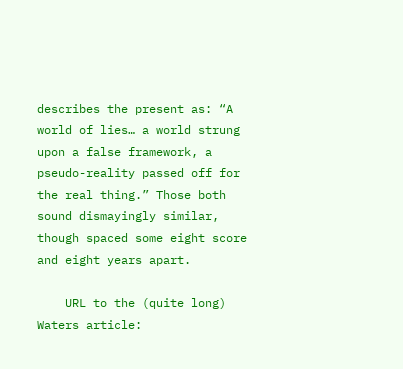describes the present as: “A world of lies… a world strung upon a false framework, a pseudo-reality passed off for the real thing.” Those both sound dismayingly similar, though spaced some eight score and eight years apart.

    URL to the (quite long) Waters article: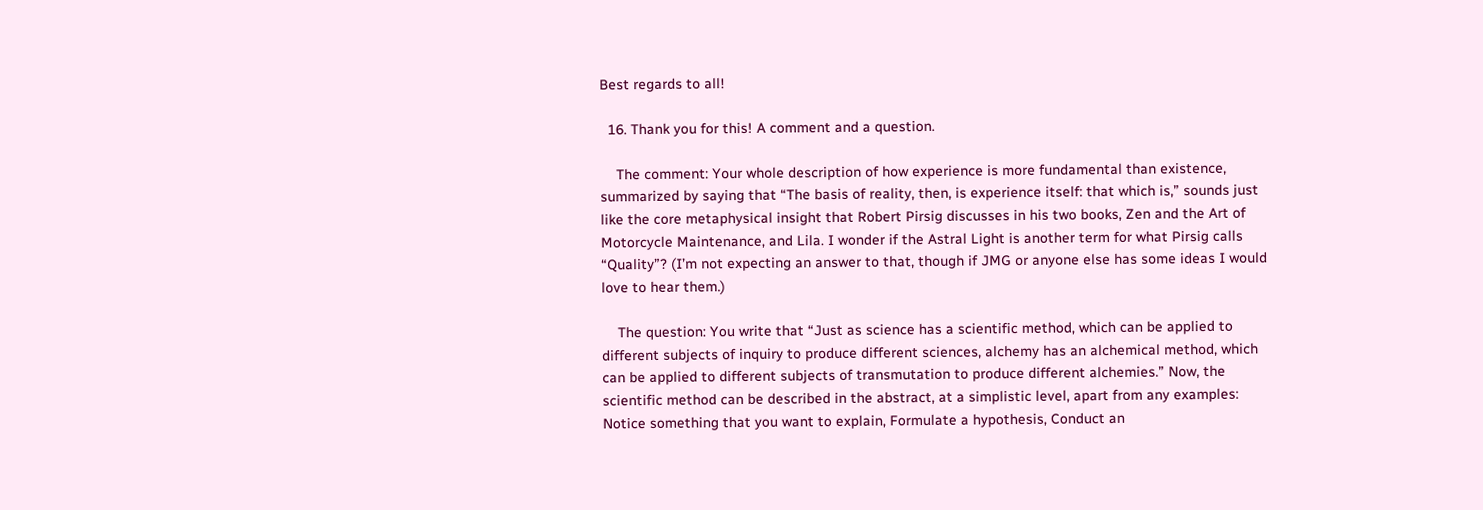Best regards to all!

  16. Thank you for this! A comment and a question.

    The comment: Your whole description of how experience is more fundamental than existence, summarized by saying that “The basis of reality, then, is experience itself: that which is,” sounds just like the core metaphysical insight that Robert Pirsig discusses in his two books, Zen and the Art of Motorcycle Maintenance, and Lila. I wonder if the Astral Light is another term for what Pirsig calls “Quality”? (I’m not expecting an answer to that, though if JMG or anyone else has some ideas I would love to hear them.)

    The question: You write that “Just as science has a scientific method, which can be applied to different subjects of inquiry to produce different sciences, alchemy has an alchemical method, which can be applied to different subjects of transmutation to produce different alchemies.” Now, the scientific method can be described in the abstract, at a simplistic level, apart from any examples: Notice something that you want to explain, Formulate a hypothesis, Conduct an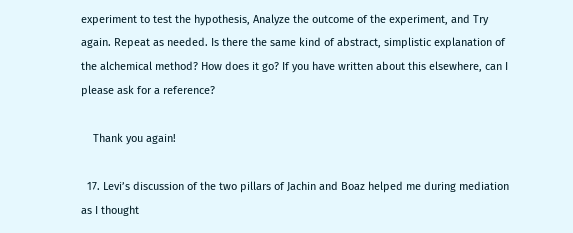experiment to test the hypothesis, Analyze the outcome of the experiment, and Try again. Repeat as needed. Is there the same kind of abstract, simplistic explanation of the alchemical method? How does it go? If you have written about this elsewhere, can I please ask for a reference?

    Thank you again!

  17. Levi’s discussion of the two pillars of Jachin and Boaz helped me during mediation as I thought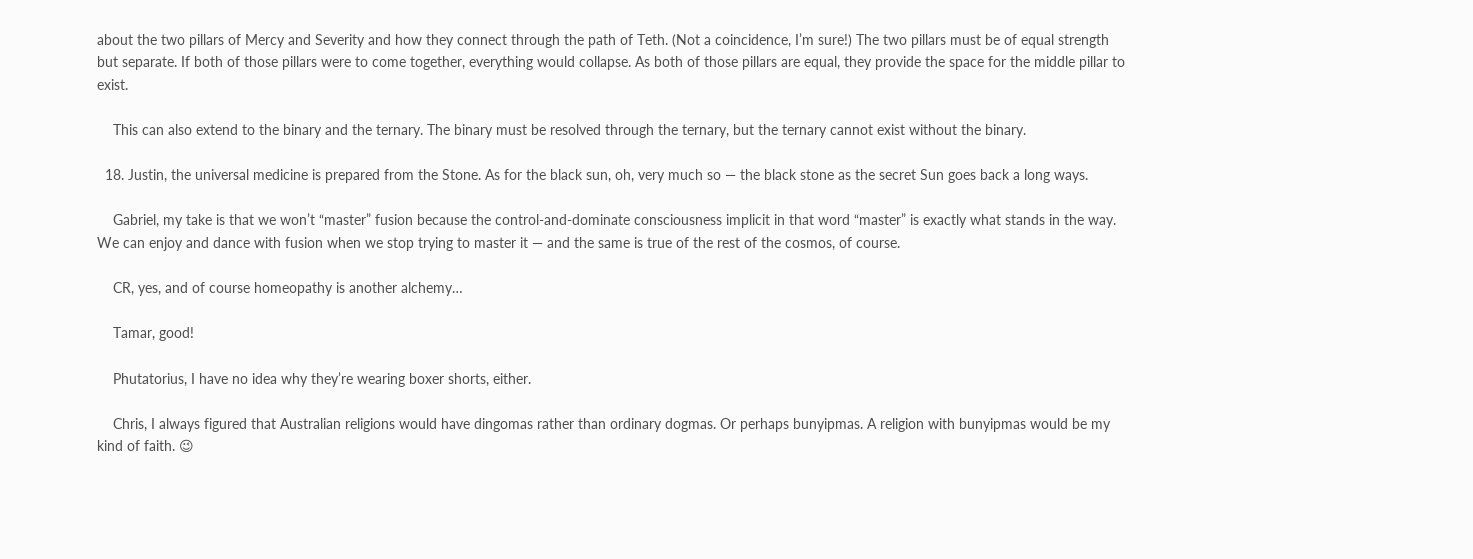about the two pillars of Mercy and Severity and how they connect through the path of Teth. (Not a coincidence, I’m sure!) The two pillars must be of equal strength but separate. If both of those pillars were to come together, everything would collapse. As both of those pillars are equal, they provide the space for the middle pillar to exist.

    This can also extend to the binary and the ternary. The binary must be resolved through the ternary, but the ternary cannot exist without the binary.

  18. Justin, the universal medicine is prepared from the Stone. As for the black sun, oh, very much so — the black stone as the secret Sun goes back a long ways.

    Gabriel, my take is that we won’t “master” fusion because the control-and-dominate consciousness implicit in that word “master” is exactly what stands in the way. We can enjoy and dance with fusion when we stop trying to master it — and the same is true of the rest of the cosmos, of course.

    CR, yes, and of course homeopathy is another alchemy…

    Tamar, good!

    Phutatorius, I have no idea why they’re wearing boxer shorts, either.

    Chris, I always figured that Australian religions would have dingomas rather than ordinary dogmas. Or perhaps bunyipmas. A religion with bunyipmas would be my kind of faith. 😉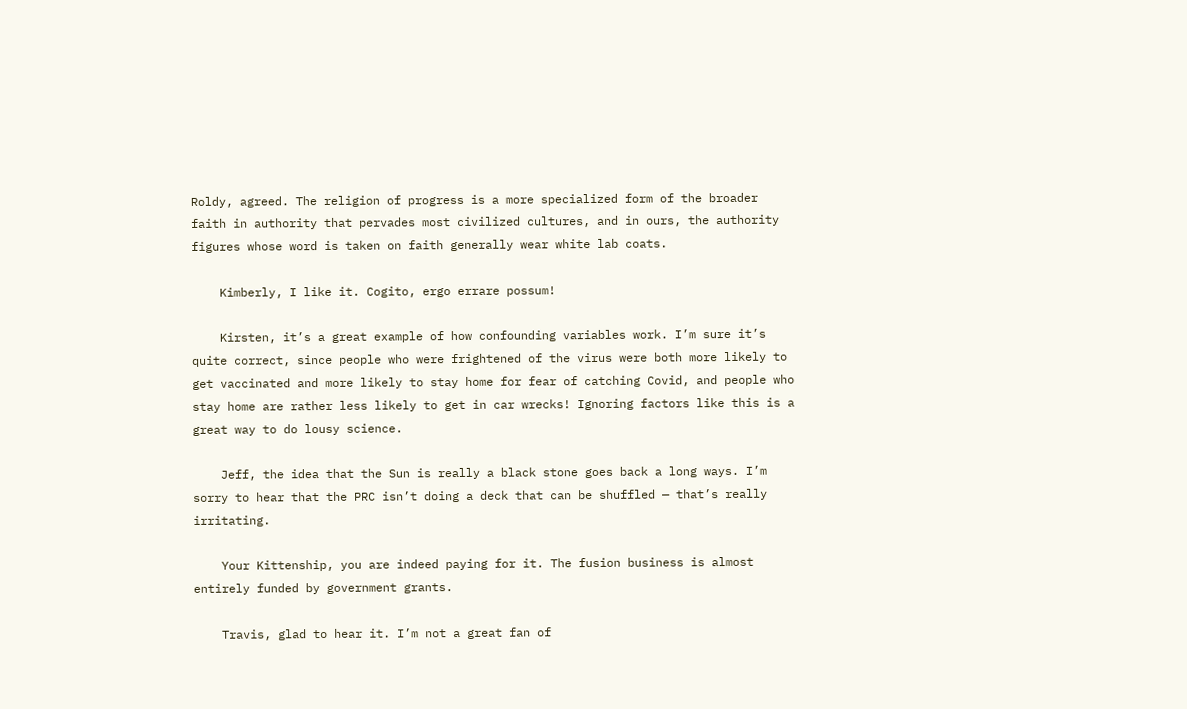Roldy, agreed. The religion of progress is a more specialized form of the broader faith in authority that pervades most civilized cultures, and in ours, the authority figures whose word is taken on faith generally wear white lab coats.

    Kimberly, I like it. Cogito, ergo errare possum!

    Kirsten, it’s a great example of how confounding variables work. I’m sure it’s quite correct, since people who were frightened of the virus were both more likely to get vaccinated and more likely to stay home for fear of catching Covid, and people who stay home are rather less likely to get in car wrecks! Ignoring factors like this is a great way to do lousy science.

    Jeff, the idea that the Sun is really a black stone goes back a long ways. I’m sorry to hear that the PRC isn’t doing a deck that can be shuffled — that’s really irritating.

    Your Kittenship, you are indeed paying for it. The fusion business is almost entirely funded by government grants.

    Travis, glad to hear it. I’m not a great fan of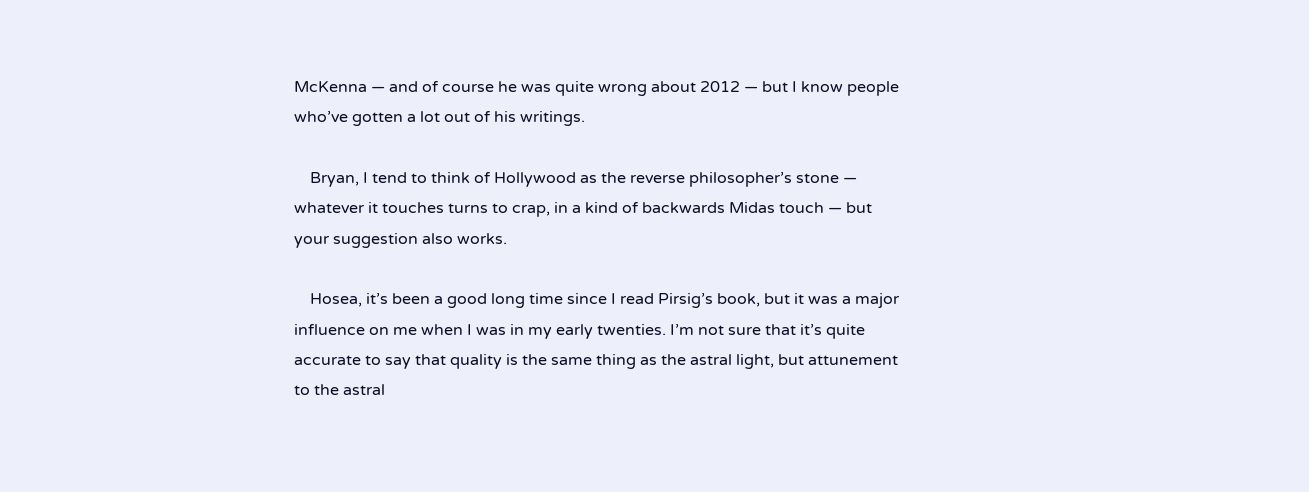McKenna — and of course he was quite wrong about 2012 — but I know people who’ve gotten a lot out of his writings.

    Bryan, I tend to think of Hollywood as the reverse philosopher’s stone — whatever it touches turns to crap, in a kind of backwards Midas touch — but your suggestion also works.

    Hosea, it’s been a good long time since I read Pirsig’s book, but it was a major influence on me when I was in my early twenties. I’m not sure that it’s quite accurate to say that quality is the same thing as the astral light, but attunement to the astral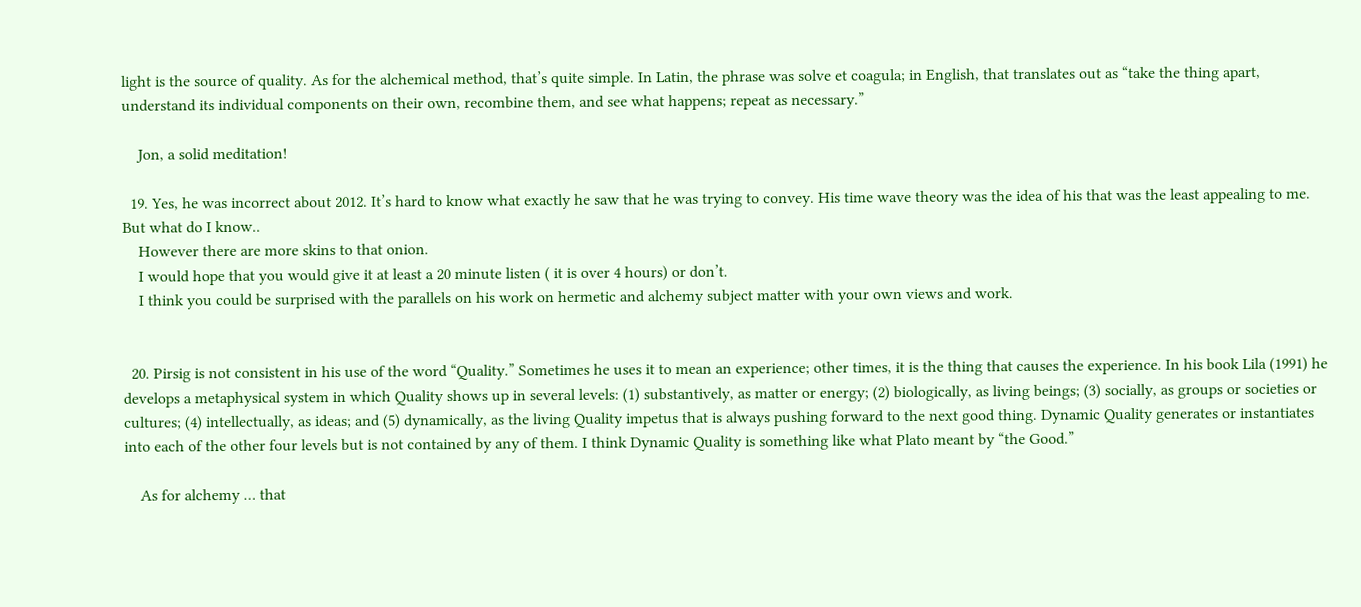light is the source of quality. As for the alchemical method, that’s quite simple. In Latin, the phrase was solve et coagula; in English, that translates out as “take the thing apart, understand its individual components on their own, recombine them, and see what happens; repeat as necessary.”

    Jon, a solid meditation!

  19. Yes, he was incorrect about 2012. It’s hard to know what exactly he saw that he was trying to convey. His time wave theory was the idea of his that was the least appealing to me. But what do I know..
    However there are more skins to that onion.
    I would hope that you would give it at least a 20 minute listen ( it is over 4 hours) or don’t.
    I think you could be surprised with the parallels on his work on hermetic and alchemy subject matter with your own views and work.


  20. Pirsig is not consistent in his use of the word “Quality.” Sometimes he uses it to mean an experience; other times, it is the thing that causes the experience. In his book Lila (1991) he develops a metaphysical system in which Quality shows up in several levels: (1) substantively, as matter or energy; (2) biologically, as living beings; (3) socially, as groups or societies or cultures; (4) intellectually, as ideas; and (5) dynamically, as the living Quality impetus that is always pushing forward to the next good thing. Dynamic Quality generates or instantiates into each of the other four levels but is not contained by any of them. I think Dynamic Quality is something like what Plato meant by “the Good.”

    As for alchemy … that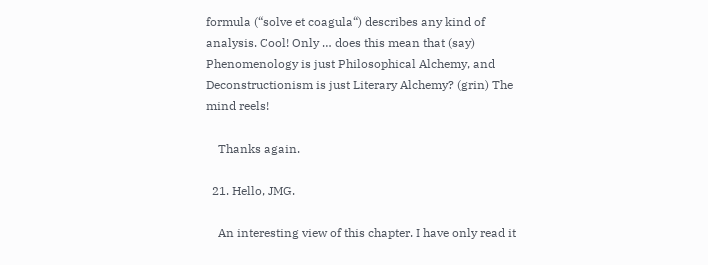formula (“solve et coagula“) describes any kind of analysis. Cool! Only … does this mean that (say) Phenomenology is just Philosophical Alchemy, and Deconstructionism is just Literary Alchemy? (grin) The mind reels!

    Thanks again.

  21. Hello, JMG.

    An interesting view of this chapter. I have only read it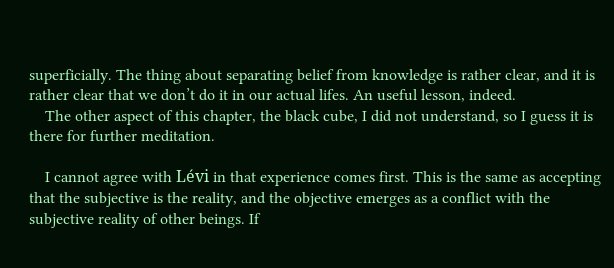superficially. The thing about separating belief from knowledge is rather clear, and it is rather clear that we don’t do it in our actual lifes. An useful lesson, indeed.
    The other aspect of this chapter, the black cube, I did not understand, so I guess it is there for further meditation.

    I cannot agree with Lévi in that experience comes first. This is the same as accepting that the subjective is the reality, and the objective emerges as a conflict with the subjective reality of other beings. If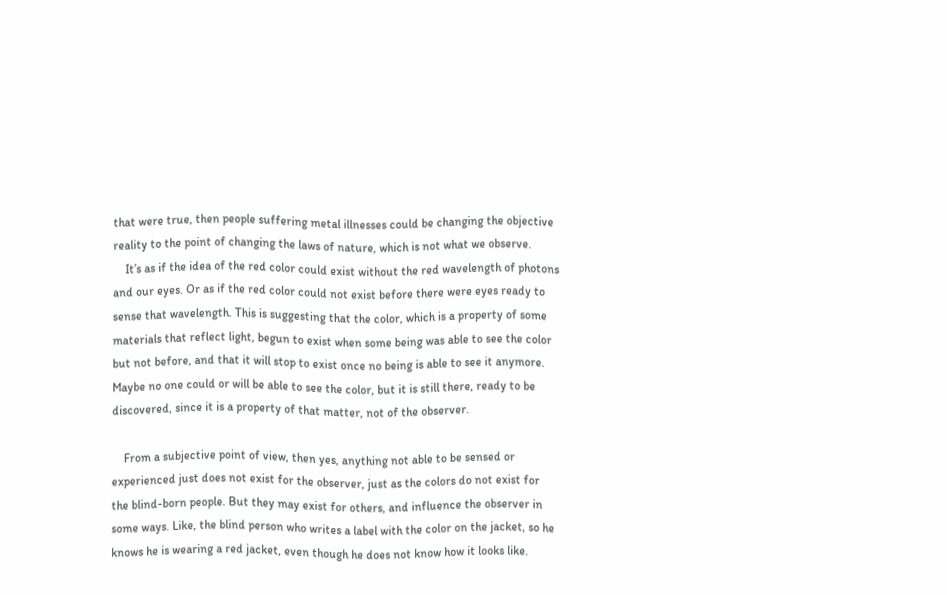that were true, then people suffering metal illnesses could be changing the objective reality to the point of changing the laws of nature, which is not what we observe.
    It’s as if the idea of the red color could exist without the red wavelength of photons and our eyes. Or as if the red color could not exist before there were eyes ready to sense that wavelength. This is suggesting that the color, which is a property of some materials that reflect light, begun to exist when some being was able to see the color but not before, and that it will stop to exist once no being is able to see it anymore. Maybe no one could or will be able to see the color, but it is still there, ready to be discovered, since it is a property of that matter, not of the observer.

    From a subjective point of view, then yes, anything not able to be sensed or experienced just does not exist for the observer, just as the colors do not exist for the blind-born people. But they may exist for others, and influence the observer in some ways. Like, the blind person who writes a label with the color on the jacket, so he knows he is wearing a red jacket, even though he does not know how it looks like.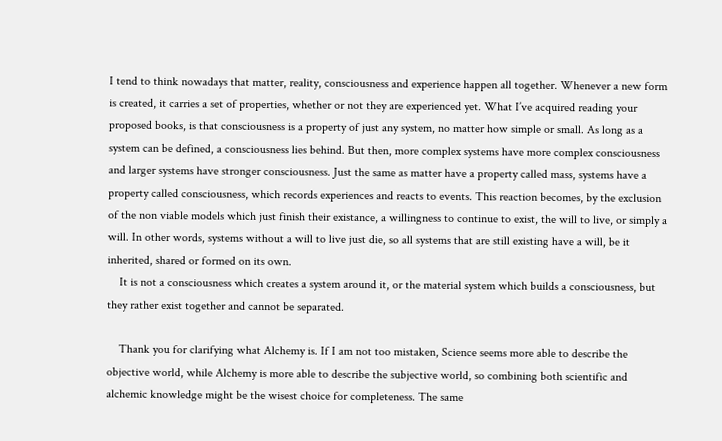I tend to think nowadays that matter, reality, consciousness and experience happen all together. Whenever a new form is created, it carries a set of properties, whether or not they are experienced yet. What I’ve acquired reading your proposed books, is that consciousness is a property of just any system, no matter how simple or small. As long as a system can be defined, a consciousness lies behind. But then, more complex systems have more complex consciousness and larger systems have stronger consciousness. Just the same as matter have a property called mass, systems have a property called consciousness, which records experiences and reacts to events. This reaction becomes, by the exclusion of the non viable models which just finish their existance, a willingness to continue to exist, the will to live, or simply a will. In other words, systems without a will to live just die, so all systems that are still existing have a will, be it inherited, shared or formed on its own.
    It is not a consciousness which creates a system around it, or the material system which builds a consciousness, but they rather exist together and cannot be separated.

    Thank you for clarifying what Alchemy is. If I am not too mistaken, Science seems more able to describe the objective world, while Alchemy is more able to describe the subjective world, so combining both scientific and alchemic knowledge might be the wisest choice for completeness. The same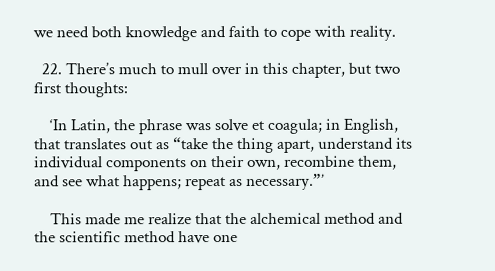we need both knowledge and faith to cope with reality.

  22. There’s much to mull over in this chapter, but two first thoughts:

    ‘In Latin, the phrase was solve et coagula; in English, that translates out as “take the thing apart, understand its individual components on their own, recombine them, and see what happens; repeat as necessary.”’

    This made me realize that the alchemical method and the scientific method have one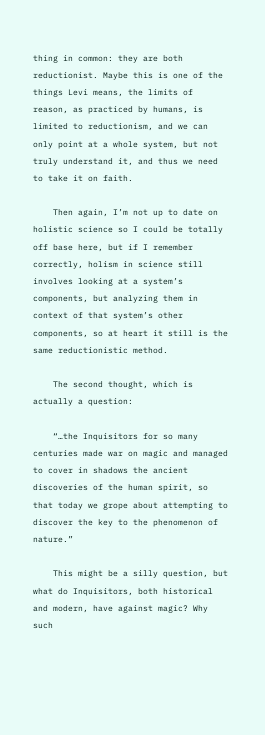thing in common: they are both reductionist. Maybe this is one of the things Levi means, the limits of reason, as practiced by humans, is limited to reductionism, and we can only point at a whole system, but not truly understand it, and thus we need to take it on faith.

    Then again, I’m not up to date on holistic science so I could be totally off base here, but if I remember correctly, holism in science still involves looking at a system’s components, but analyzing them in context of that system’s other components, so at heart it still is the same reductionistic method.

    The second thought, which is actually a question:

    “…the Inquisitors for so many centuries made war on magic and managed to cover in shadows the ancient discoveries of the human spirit, so that today we grope about attempting to discover the key to the phenomenon of nature.”

    This might be a silly question, but what do Inquisitors, both historical and modern, have against magic? Why such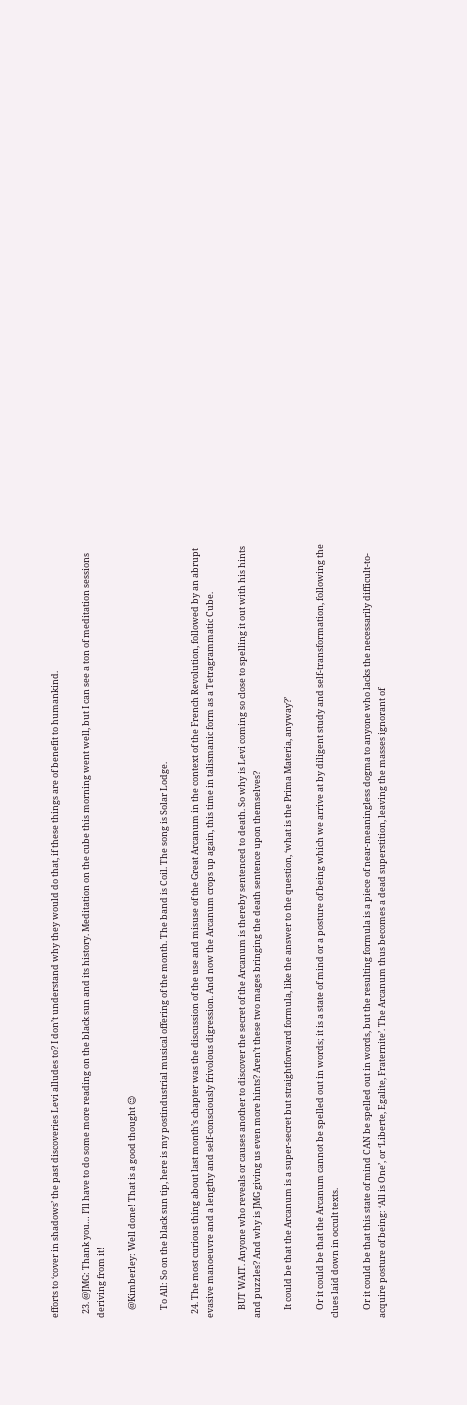efforts to ‘cover in shadows’ the past discoveries Levi alludes to? I don’t understand why they would do that, if these things are of benefit to humankind.

  23. @JMG: Thank you… I’ll have to do some more reading on the black sun and its history. Meditation on the cube this morning went well, but I can see a ton of meditation sessions deriving from it!

    @Kimberley: Well done! That is a good thought 😉

    To All: So on the black sun tip, here is my postindustrial musical offering of the month. The band is Coil. The song is Solar Lodge.

  24. The most curious thing about last month’s chapter was the discussion of the use and misuse of the Great Arcanum in the context of the French Revolution, followed by an abrupt evasive manoeuvre and a lengthy and self-consciously frivolous digression. And now the Arcanum crops up again, this time in talismanic form as a Tetragrammatic Cube.

    BUT WAIT. Anyone who reveals or causes another to discover the secret of the Arcanum is thereby sentenced to death. So why is Levi coming so close to spelling it out with his hints and puzzles? And why is JMG giving us even more hints? Aren’t these two mages bringing the death sentence upon themselves?

    It could be that the Arcanum is a super-secret but straightforward formula, like the answer to the question, ‘what is the Prima Materia, anyway?’

    Or it could be that the Arcanum cannot be spelled out in words; it is a state of mind or a posture of being which we arrive at by diligent study and self-transformation, following the clues laid down in occult texts.

    Or it could be that this state of mind CAN be spelled out in words, but the resulting formula is a piece of near-meaningless dogma to anyone who lacks the necessarily difficult-to-acquire posture of being: ‘All is One’, or ‘Liberte, Egalite, Fraternite’. The Arcanum thus becomes a dead superstition, leaving the masses ignorant of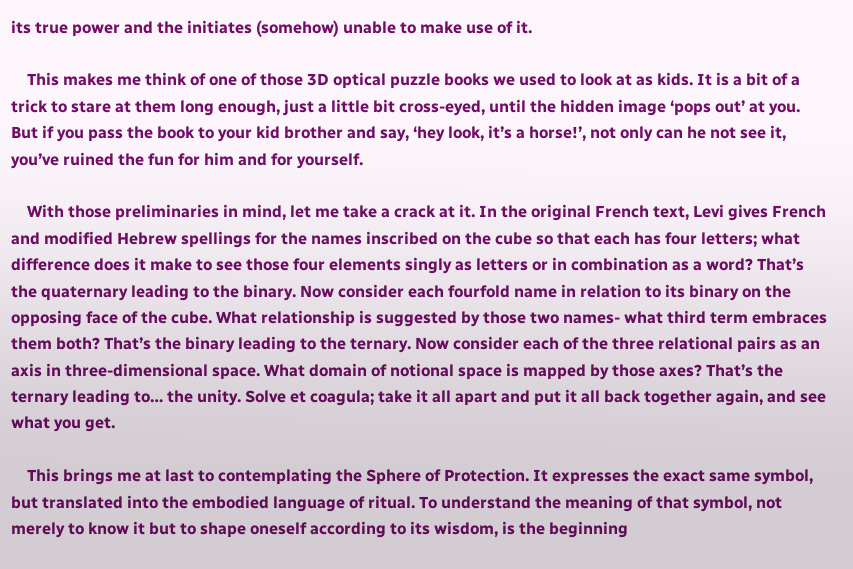its true power and the initiates (somehow) unable to make use of it.

    This makes me think of one of those 3D optical puzzle books we used to look at as kids. It is a bit of a trick to stare at them long enough, just a little bit cross-eyed, until the hidden image ‘pops out’ at you. But if you pass the book to your kid brother and say, ‘hey look, it’s a horse!’, not only can he not see it, you’ve ruined the fun for him and for yourself.

    With those preliminaries in mind, let me take a crack at it. In the original French text, Levi gives French and modified Hebrew spellings for the names inscribed on the cube so that each has four letters; what difference does it make to see those four elements singly as letters or in combination as a word? That’s the quaternary leading to the binary. Now consider each fourfold name in relation to its binary on the opposing face of the cube. What relationship is suggested by those two names- what third term embraces them both? That’s the binary leading to the ternary. Now consider each of the three relational pairs as an axis in three-dimensional space. What domain of notional space is mapped by those axes? That’s the ternary leading to… the unity. Solve et coagula; take it all apart and put it all back together again, and see what you get.

    This brings me at last to contemplating the Sphere of Protection. It expresses the exact same symbol, but translated into the embodied language of ritual. To understand the meaning of that symbol, not merely to know it but to shape oneself according to its wisdom, is the beginning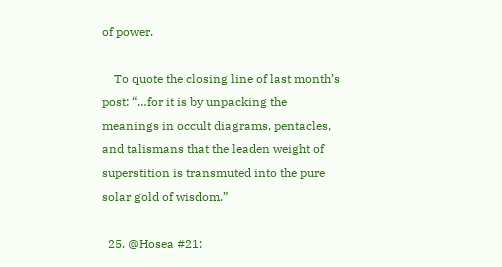of power.

    To quote the closing line of last month’s post: “…for it is by unpacking the meanings in occult diagrams, pentacles, and talismans that the leaden weight of superstition is transmuted into the pure solar gold of wisdom.”

  25. @Hosea #21: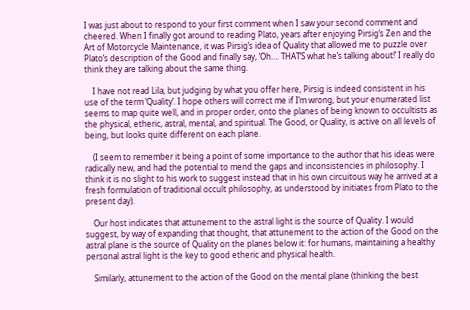I was just about to respond to your first comment when I saw your second comment and cheered. When I finally got around to reading Plato, years after enjoying Pirsig’s Zen and the Art of Motorcycle Maintenance, it was Pirsig’s idea of Quality that allowed me to puzzle over Plato’s description of the Good and finally say, ‘Oh…. THAT’S what he’s talking about!’ I really do think they are talking about the same thing.

    I have not read Lila, but judging by what you offer here, Pirsig is indeed consistent in his use of the term ‘Quality’. I hope others will correct me if I’m wrong, but your enumerated list seems to map quite well, and in proper order, onto the planes of being known to occultists as the physical, etheric, astral, mental, and spiritual. The Good, or Quality, is active on all levels of being, but looks quite different on each plane.

    (I seem to remember it being a point of some importance to the author that his ideas were radically new, and had the potential to mend the gaps and inconsistencies in philosophy. I think it is no slight to his work to suggest instead that in his own circuitous way he arrived at a fresh formulation of traditional occult philosophy, as understood by initiates from Plato to the present day).

    Our host indicates that attunement to the astral light is the source of Quality. I would suggest, by way of expanding that thought, that attunement to the action of the Good on the astral plane is the source of Quality on the planes below it: for humans, maintaining a healthy personal astral light is the key to good etheric and physical health.

    Similarly, attunement to the action of the Good on the mental plane (thinking the best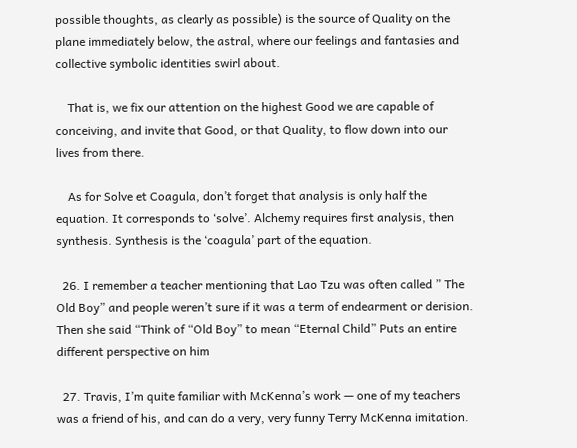possible thoughts, as clearly as possible) is the source of Quality on the plane immediately below, the astral, where our feelings and fantasies and collective symbolic identities swirl about.

    That is, we fix our attention on the highest Good we are capable of conceiving, and invite that Good, or that Quality, to flow down into our lives from there.

    As for Solve et Coagula, don’t forget that analysis is only half the equation. It corresponds to ‘solve’. Alchemy requires first analysis, then synthesis. Synthesis is the ‘coagula’ part of the equation.

  26. I remember a teacher mentioning that Lao Tzu was often called ” The Old Boy” and people weren’t sure if it was a term of endearment or derision. Then she said “Think of “Old Boy” to mean “Eternal Child” Puts an entire different perspective on him

  27. Travis, I’m quite familiar with McKenna’s work — one of my teachers was a friend of his, and can do a very, very funny Terry McKenna imitation.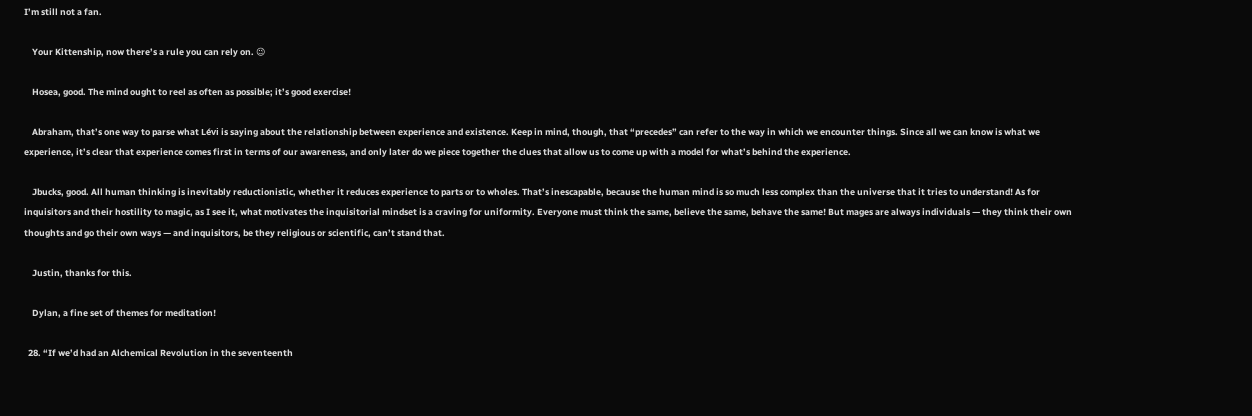I’m still not a fan.

    Your Kittenship, now there’s a rule you can rely on. 😉

    Hosea, good. The mind ought to reel as often as possible; it’s good exercise!

    Abraham, that’s one way to parse what Lévi is saying about the relationship between experience and existence. Keep in mind, though, that “precedes” can refer to the way in which we encounter things. Since all we can know is what we experience, it’s clear that experience comes first in terms of our awareness, and only later do we piece together the clues that allow us to come up with a model for what’s behind the experience.

    Jbucks, good. All human thinking is inevitably reductionistic, whether it reduces experience to parts or to wholes. That’s inescapable, because the human mind is so much less complex than the universe that it tries to understand! As for inquisitors and their hostility to magic, as I see it, what motivates the inquisitorial mindset is a craving for uniformity. Everyone must think the same, believe the same, behave the same! But mages are always individuals — they think their own thoughts and go their own ways — and inquisitors, be they religious or scientific, can’t stand that.

    Justin, thanks for this.

    Dylan, a fine set of themes for meditation!

  28. “If we’d had an Alchemical Revolution in the seventeenth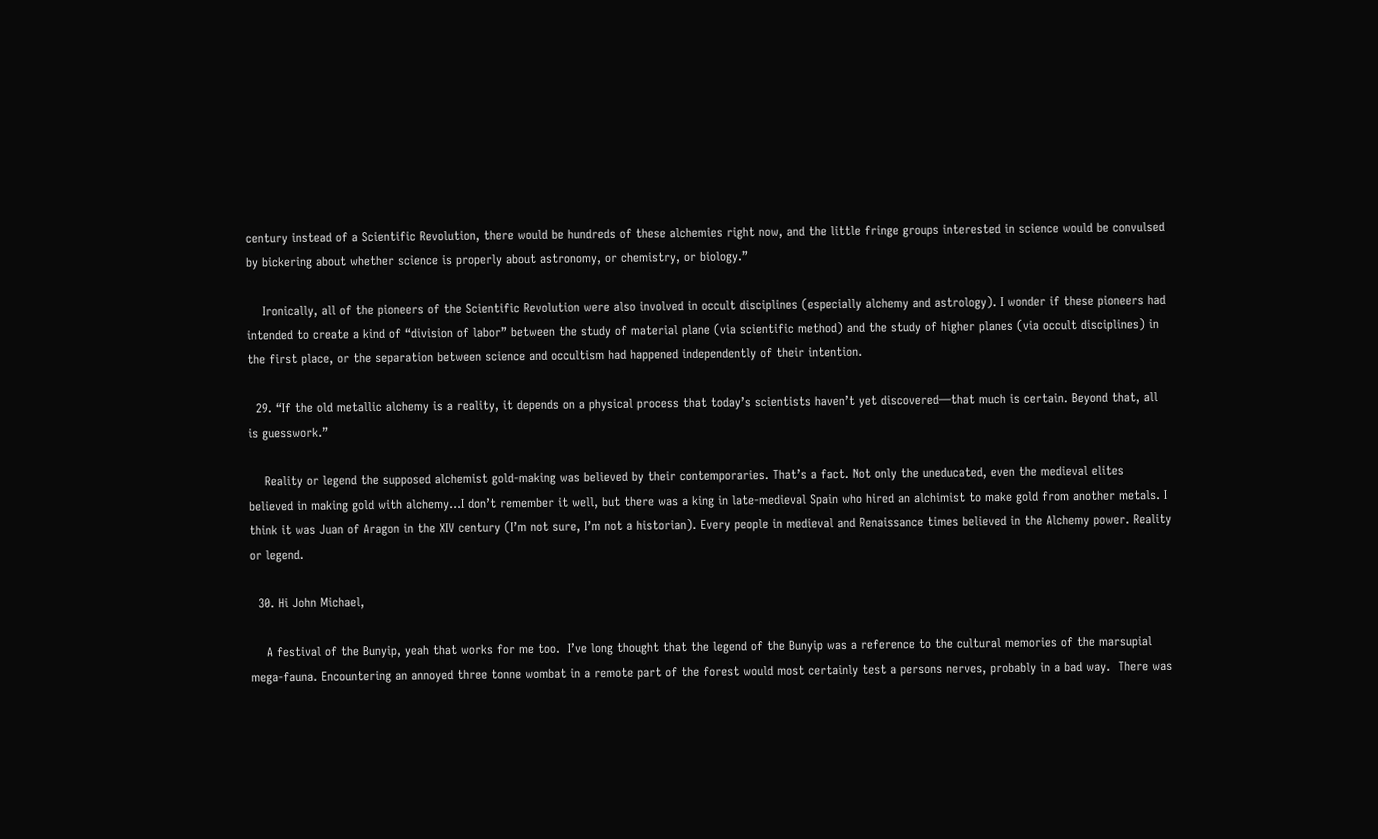century instead of a Scientific Revolution, there would be hundreds of these alchemies right now, and the little fringe groups interested in science would be convulsed by bickering about whether science is properly about astronomy, or chemistry, or biology.”

    Ironically, all of the pioneers of the Scientific Revolution were also involved in occult disciplines (especially alchemy and astrology). I wonder if these pioneers had intended to create a kind of “division of labor” between the study of material plane (via scientific method) and the study of higher planes (via occult disciplines) in the first place, or the separation between science and occultism had happened independently of their intention.

  29. “If the old metallic alchemy is a reality, it depends on a physical process that today’s scientists haven’t yet discovered—that much is certain. Beyond that, all is guesswork.”

    Reality or legend the supposed alchemist gold-making was believed by their contemporaries. That’s a fact. Not only the uneducated, even the medieval elites believed in making gold with alchemy…I don’t remember it well, but there was a king in late-medieval Spain who hired an alchimist to make gold from another metals. I think it was Juan of Aragon in the XIV century (I’m not sure, I’m not a historian). Every people in medieval and Renaissance times believed in the Alchemy power. Reality or legend.

  30. Hi John Michael,

    A festival of the Bunyip, yeah that works for me too.  I’ve long thought that the legend of the Bunyip was a reference to the cultural memories of the marsupial mega-fauna. Encountering an annoyed three tonne wombat in a remote part of the forest would most certainly test a persons nerves, probably in a bad way.  There was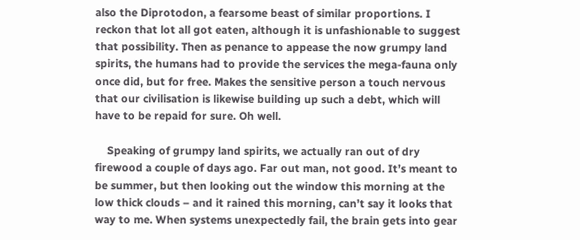also the Diprotodon, a fearsome beast of similar proportions. I reckon that lot all got eaten, although it is unfashionable to suggest that possibility. Then as penance to appease the now grumpy land spirits, the humans had to provide the services the mega-fauna only once did, but for free. Makes the sensitive person a touch nervous that our civilisation is likewise building up such a debt, which will have to be repaid for sure. Oh well.

    Speaking of grumpy land spirits, we actually ran out of dry firewood a couple of days ago. Far out man, not good. It’s meant to be summer, but then looking out the window this morning at the low thick clouds – and it rained this morning, can’t say it looks that way to me. When systems unexpectedly fail, the brain gets into gear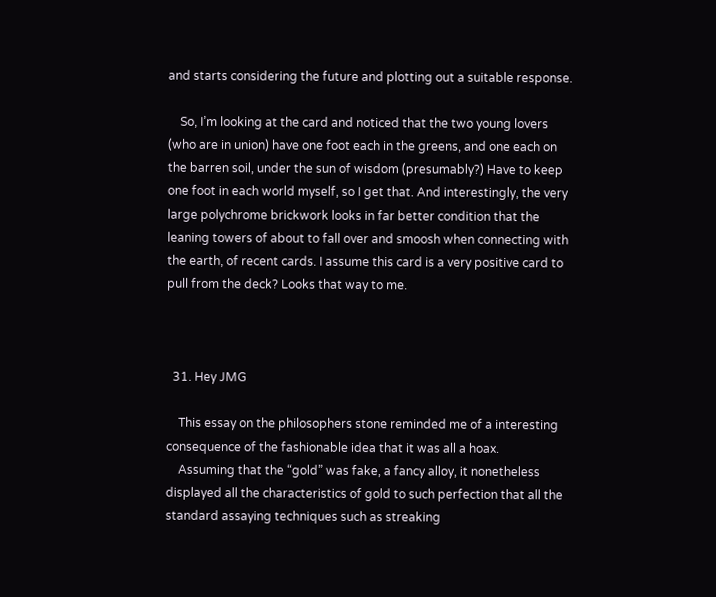and starts considering the future and plotting out a suitable response.

    So, I’m looking at the card and noticed that the two young lovers (who are in union) have one foot each in the greens, and one each on the barren soil, under the sun of wisdom (presumably?) Have to keep one foot in each world myself, so I get that. And interestingly, the very large polychrome brickwork looks in far better condition that the leaning towers of about to fall over and smoosh when connecting with the earth, of recent cards. I assume this card is a very positive card to pull from the deck? Looks that way to me.



  31. Hey JMG

    This essay on the philosophers stone reminded me of a interesting consequence of the fashionable idea that it was all a hoax.
    Assuming that the “gold” was fake, a fancy alloy, it nonetheless displayed all the characteristics of gold to such perfection that all the standard assaying techniques such as streaking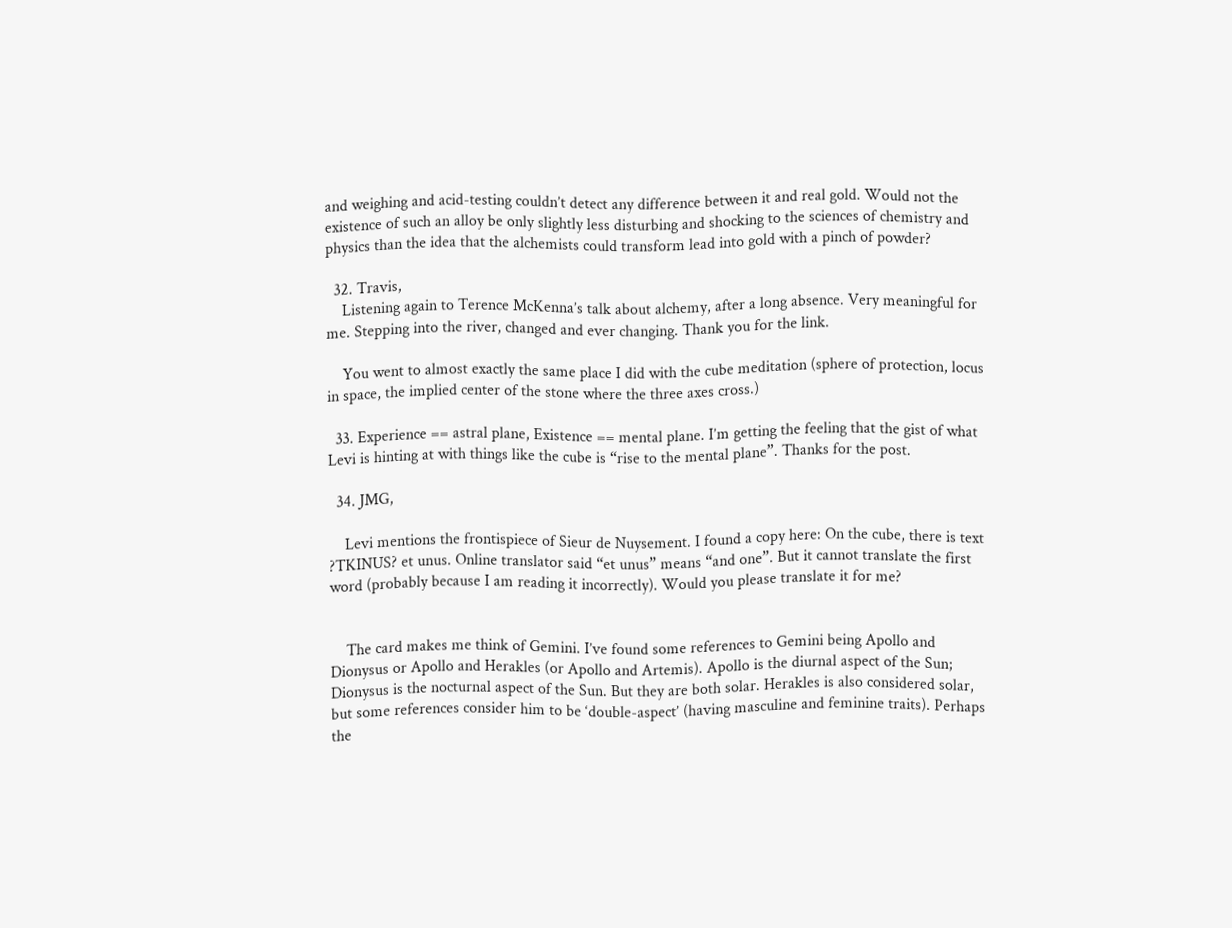and weighing and acid-testing couldn’t detect any difference between it and real gold. Would not the existence of such an alloy be only slightly less disturbing and shocking to the sciences of chemistry and physics than the idea that the alchemists could transform lead into gold with a pinch of powder?

  32. Travis,
    Listening again to Terence McKenna’s talk about alchemy, after a long absence. Very meaningful for me. Stepping into the river, changed and ever changing. Thank you for the link.

    You went to almost exactly the same place I did with the cube meditation (sphere of protection, locus in space, the implied center of the stone where the three axes cross.)

  33. Experience == astral plane, Existence == mental plane. I’m getting the feeling that the gist of what Levi is hinting at with things like the cube is “rise to the mental plane”. Thanks for the post.

  34. JMG,

    Levi mentions the frontispiece of Sieur de Nuysement. I found a copy here: On the cube, there is text ?TKINUS? et unus. Online translator said “et unus” means “and one”. But it cannot translate the first word (probably because I am reading it incorrectly). Would you please translate it for me?


    The card makes me think of Gemini. I’ve found some references to Gemini being Apollo and Dionysus or Apollo and Herakles (or Apollo and Artemis). Apollo is the diurnal aspect of the Sun; Dionysus is the nocturnal aspect of the Sun. But they are both solar. Herakles is also considered solar, but some references consider him to be ‘double-aspect’ (having masculine and feminine traits). Perhaps the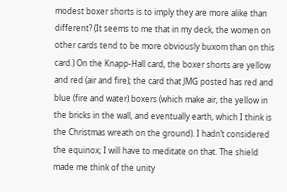modest boxer shorts is to imply they are more alike than different? (It seems to me that in my deck, the women on other cards tend to be more obviously buxom than on this card.) On the Knapp-Hall card, the boxer shorts are yellow and red (air and fire); the card that JMG posted has red and blue (fire and water) boxers (which make air, the yellow in the bricks in the wall, and eventually earth, which I think is the Christmas wreath on the ground). I hadn’t considered the equinox; I will have to meditate on that. The shield made me think of the unity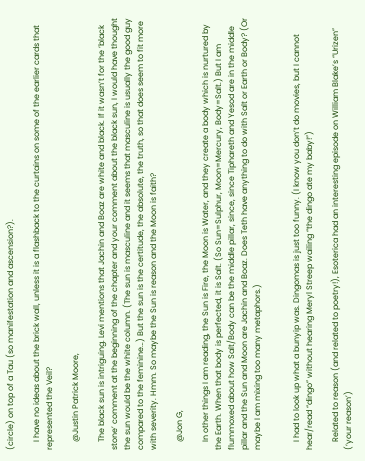(circle) on top of a Tau (so manifestation and ascension?).

    I have no ideas about the brick wall, unless it is a flashback to the curtains on some of the earlier cards that represented the Veil?

    @Justin Patrick Moore,

    The black sun is intriguing. Levi mentions that Jachin and Boaz are white and black. If it wasn’t for the ‘black stone’ comment at the beginning of the chapter and your comment about the black sun, I would have thought the sun would be the white column. (The sun is masculine and it seems that masculine is usually the good guy compared to the feminine…) But the sun is the certitude, the absolute, the truth, so that does seem to fit more with severity. Hmm. So maybe the Sun is reason and the Moon is faith?

    @Jon G,

    In other things I am reading, the Sun is Fire, the Moon is Water, and they create a body which is nurtured by the Earth. When that body is perfected, it is Salt. (So Sun=Sulphur, Moon=Mercury, Body=Salt.) But I am flummoxed about how Salt/Body can be the middle pillar, since, since Tiphareth and Yesod are in the middle pillar and the Sun and Moon are Jachin and Boaz. Does Teth have anything to do with Salt or Earth or Body? (Or maybe I am mixing too many metaphors.)


    I had to look up what a bunyip was. Dingomas is just too funny. (I know you don’t do movies, but I cannot hear/read “dingo” without hearing Meryl Streep wailing “the dingo ate my baby!”)

    Related to reason (and related to poetry!), Esoterica had an interesting episode on William Blake’s “Urizen” (‘your reason’)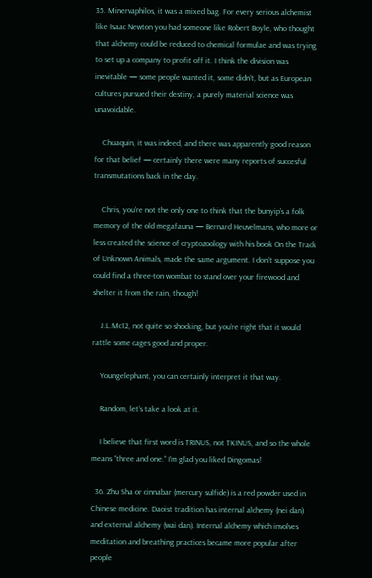35. Minervaphilos, it was a mixed bag. For every serious alchemist like Isaac Newton you had someone like Robert Boyle, who thought that alchemy could be reduced to chemical formulae and was trying to set up a company to profit off it. I think the division was inevitable — some people wanted it, some didn’t, but as European cultures pursued their destiny, a purely material science was unavoidable.

    Chuaquin, it was indeed, and there was apparently good reason for that belief — certainly there were many reports of succesful transmutations back in the day.

    Chris, you’re not the only one to think that the bunyip’s a folk memory of the old megafauna — Bernard Heuvelmans, who more or less created the science of cryptozoology with his book On the Track of Unknown Animals, made the same argument. I don’t suppose you could find a three-ton wombat to stand over your firewood and shelter it from the rain, though!

    J.L.Mc12, not quite so shocking, but you’re right that it would rattle some cages good and proper.

    Youngelephant, you can certainly interpret it that way.

    Random, let’s take a look at it.

    I believe that first word is TRINUS, not TKINUS, and so the whole means “three and one.” I’m glad you liked Dingomas!

  36. Zhu Sha or cinnabar (mercury sulfide) is a red powder used in Chinese medicine. Daoist tradition has internal alchemy (nei dan) and external alchemy (wai dan). Internal alchemy which involves meditation and breathing practices became more popular after people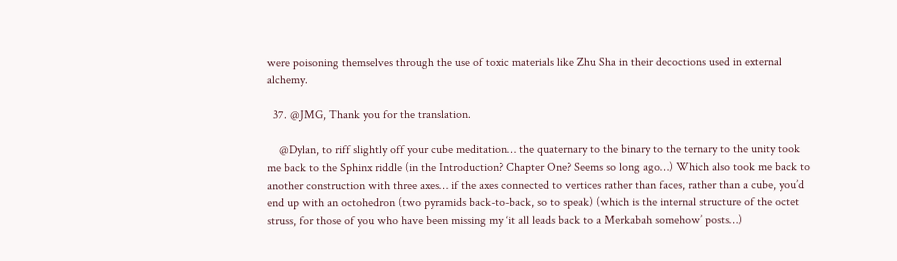were poisoning themselves through the use of toxic materials like Zhu Sha in their decoctions used in external alchemy.

  37. @JMG, Thank you for the translation.

    @Dylan, to riff slightly off your cube meditation… the quaternary to the binary to the ternary to the unity took me back to the Sphinx riddle (in the Introduction? Chapter One? Seems so long ago…) Which also took me back to another construction with three axes… if the axes connected to vertices rather than faces, rather than a cube, you’d end up with an octohedron (two pyramids back-to-back, so to speak) (which is the internal structure of the octet struss, for those of you who have been missing my ‘it all leads back to a Merkabah somehow’ posts…)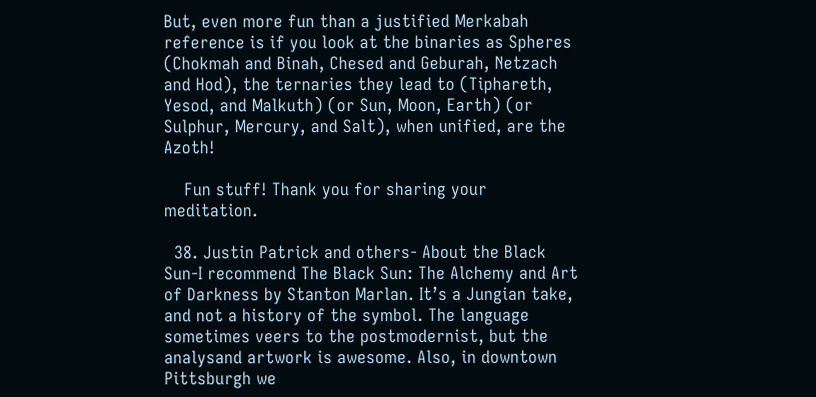But, even more fun than a justified Merkabah reference is if you look at the binaries as Spheres (Chokmah and Binah, Chesed and Geburah, Netzach and Hod), the ternaries they lead to (Tiphareth, Yesod, and Malkuth) (or Sun, Moon, Earth) (or Sulphur, Mercury, and Salt), when unified, are the Azoth!

    Fun stuff! Thank you for sharing your meditation.

  38. Justin Patrick and others- About the Black Sun-I recommend The Black Sun: The Alchemy and Art of Darkness by Stanton Marlan. It’s a Jungian take, and not a history of the symbol. The language sometimes veers to the postmodernist, but the analysand artwork is awesome. Also, in downtown Pittsburgh we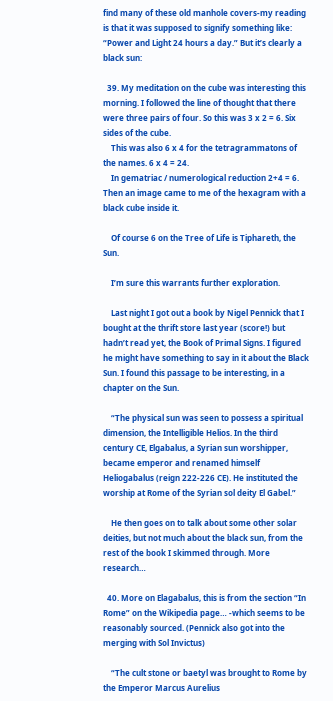find many of these old manhole covers-my reading is that it was supposed to signify something like: “Power and Light 24 hours a day.” But it’s clearly a black sun:

  39. My meditation on the cube was interesting this morning. I followed the line of thought that there were three pairs of four. So this was 3 x 2 = 6. Six sides of the cube.
    This was also 6 x 4 for the tetragrammatons of the names. 6 x 4 = 24.
    In gematriac / numerological reduction 2+4 = 6. Then an image came to me of the hexagram with a black cube inside it.

    Of course 6 on the Tree of Life is Tiphareth, the Sun.

    I’m sure this warrants further exploration.

    Last night I got out a book by Nigel Pennick that I bought at the thrift store last year (score!) but hadn’t read yet, the Book of Primal Signs. I figured he might have something to say in it about the Black Sun. I found this passage to be interesting, in a chapter on the Sun.

    “The physical sun was seen to possess a spiritual dimension, the Intelligible Helios. In the third century CE, Elgabalus, a Syrian sun worshipper, became emperor and renamed himself Heliogabalus (reign 222-226 CE). He instituted the worship at Rome of the Syrian sol deity El Gabel.”

    He then goes on to talk about some other solar deities, but not much about the black sun, from the rest of the book I skimmed through. More research…

  40. More on Elagabalus, this is from the section “In Rome” on the Wikipedia page… -which seems to be reasonably sourced. (Pennick also got into the merging with Sol Invictus)

    “The cult stone or baetyl was brought to Rome by the Emperor Marcus Aurelius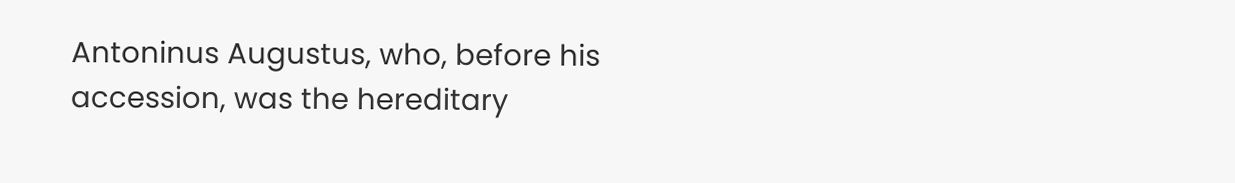Antoninus Augustus, who, before his accession, was the hereditary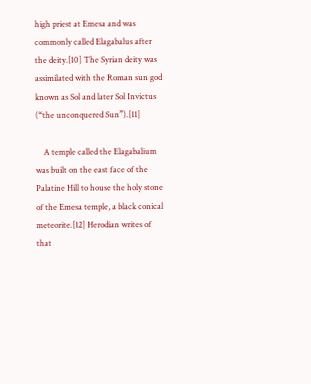high priest at Emesa and was commonly called Elagabalus after the deity.[10] The Syrian deity was assimilated with the Roman sun god known as Sol and later Sol Invictus (“the unconquered Sun”).[11]

    A temple called the Elagabalium was built on the east face of the Palatine Hill to house the holy stone of the Emesa temple, a black conical meteorite.[12] Herodian writes of that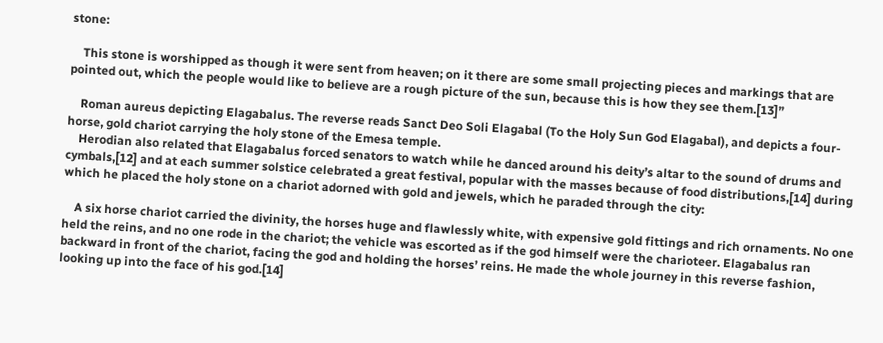stone:

    This stone is worshipped as though it were sent from heaven; on it there are some small projecting pieces and markings that are pointed out, which the people would like to believe are a rough picture of the sun, because this is how they see them.[13]”

    Roman aureus depicting Elagabalus. The reverse reads Sanct Deo Soli Elagabal (To the Holy Sun God Elagabal), and depicts a four-horse, gold chariot carrying the holy stone of the Emesa temple.
    Herodian also related that Elagabalus forced senators to watch while he danced around his deity’s altar to the sound of drums and cymbals,[12] and at each summer solstice celebrated a great festival, popular with the masses because of food distributions,[14] during which he placed the holy stone on a chariot adorned with gold and jewels, which he paraded through the city:

    A six horse chariot carried the divinity, the horses huge and flawlessly white, with expensive gold fittings and rich ornaments. No one held the reins, and no one rode in the chariot; the vehicle was escorted as if the god himself were the charioteer. Elagabalus ran backward in front of the chariot, facing the god and holding the horses’ reins. He made the whole journey in this reverse fashion, looking up into the face of his god.[14]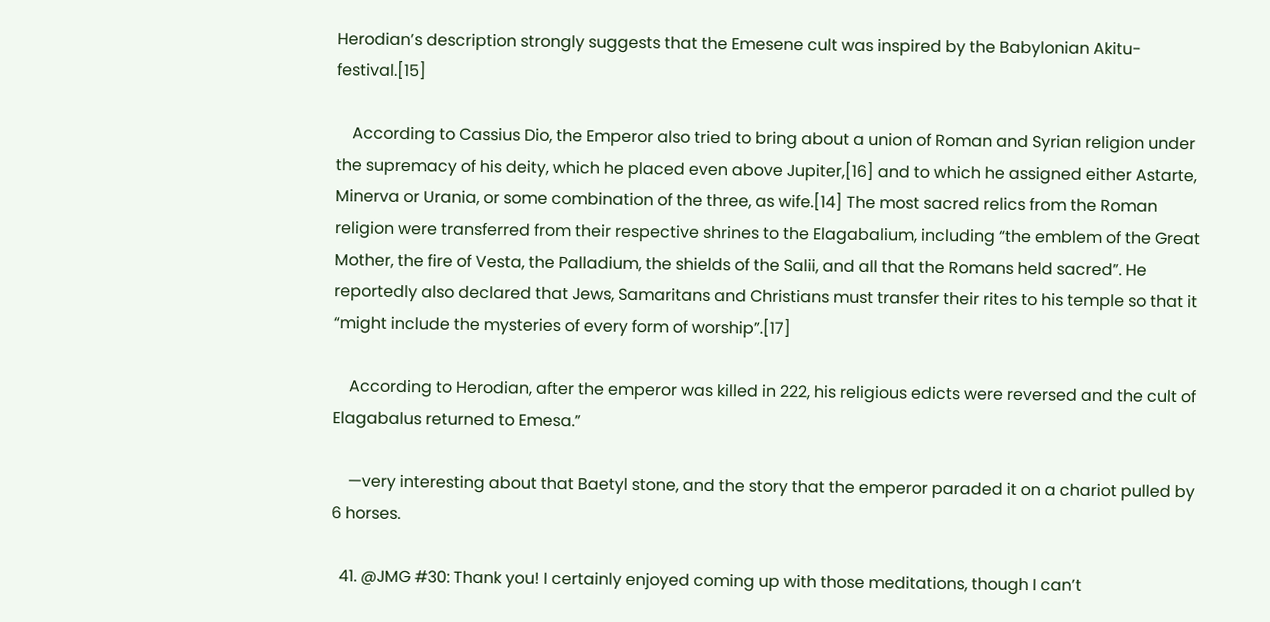Herodian’s description strongly suggests that the Emesene cult was inspired by the Babylonian Akitu-festival.[15]

    According to Cassius Dio, the Emperor also tried to bring about a union of Roman and Syrian religion under the supremacy of his deity, which he placed even above Jupiter,[16] and to which he assigned either Astarte, Minerva or Urania, or some combination of the three, as wife.[14] The most sacred relics from the Roman religion were transferred from their respective shrines to the Elagabalium, including “the emblem of the Great Mother, the fire of Vesta, the Palladium, the shields of the Salii, and all that the Romans held sacred”. He reportedly also declared that Jews, Samaritans and Christians must transfer their rites to his temple so that it “might include the mysteries of every form of worship”.[17]

    According to Herodian, after the emperor was killed in 222, his religious edicts were reversed and the cult of Elagabalus returned to Emesa.”

    —very interesting about that Baetyl stone, and the story that the emperor paraded it on a chariot pulled by 6 horses.

  41. @JMG #30: Thank you! I certainly enjoyed coming up with those meditations, though I can’t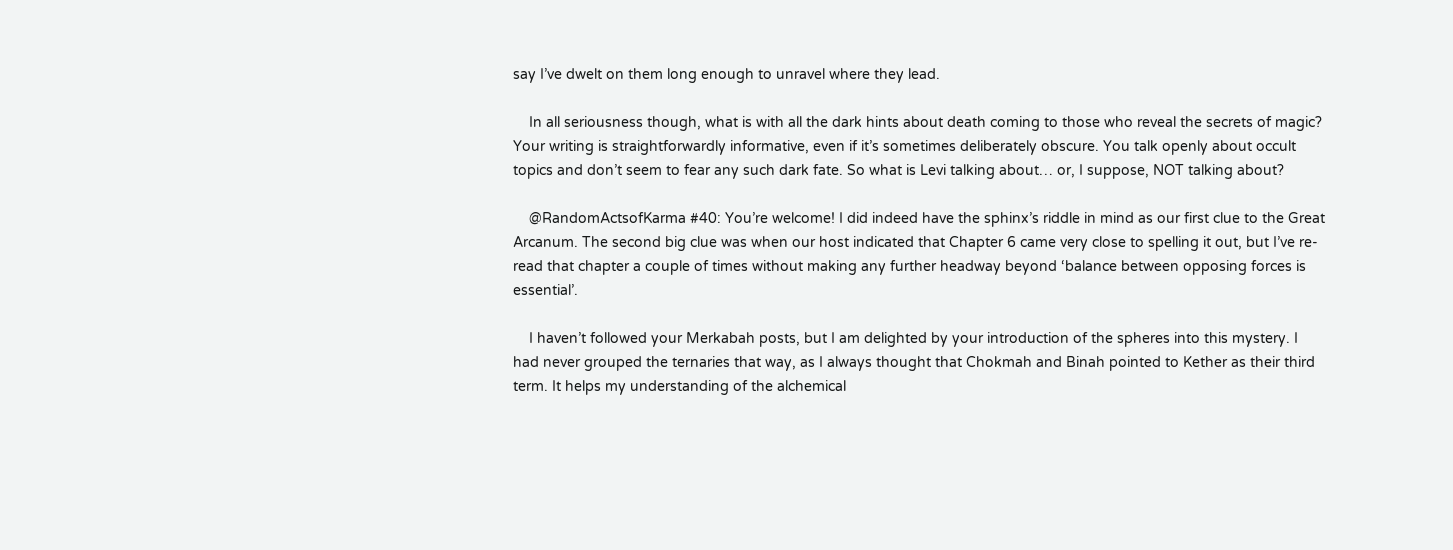say I’ve dwelt on them long enough to unravel where they lead.

    In all seriousness though, what is with all the dark hints about death coming to those who reveal the secrets of magic? Your writing is straightforwardly informative, even if it’s sometimes deliberately obscure. You talk openly about occult topics and don’t seem to fear any such dark fate. So what is Levi talking about… or, I suppose, NOT talking about?

    @RandomActsofKarma #40: You’re welcome! I did indeed have the sphinx’s riddle in mind as our first clue to the Great Arcanum. The second big clue was when our host indicated that Chapter 6 came very close to spelling it out, but I’ve re-read that chapter a couple of times without making any further headway beyond ‘balance between opposing forces is essential’.

    I haven’t followed your Merkabah posts, but I am delighted by your introduction of the spheres into this mystery. I had never grouped the ternaries that way, as I always thought that Chokmah and Binah pointed to Kether as their third term. It helps my understanding of the alchemical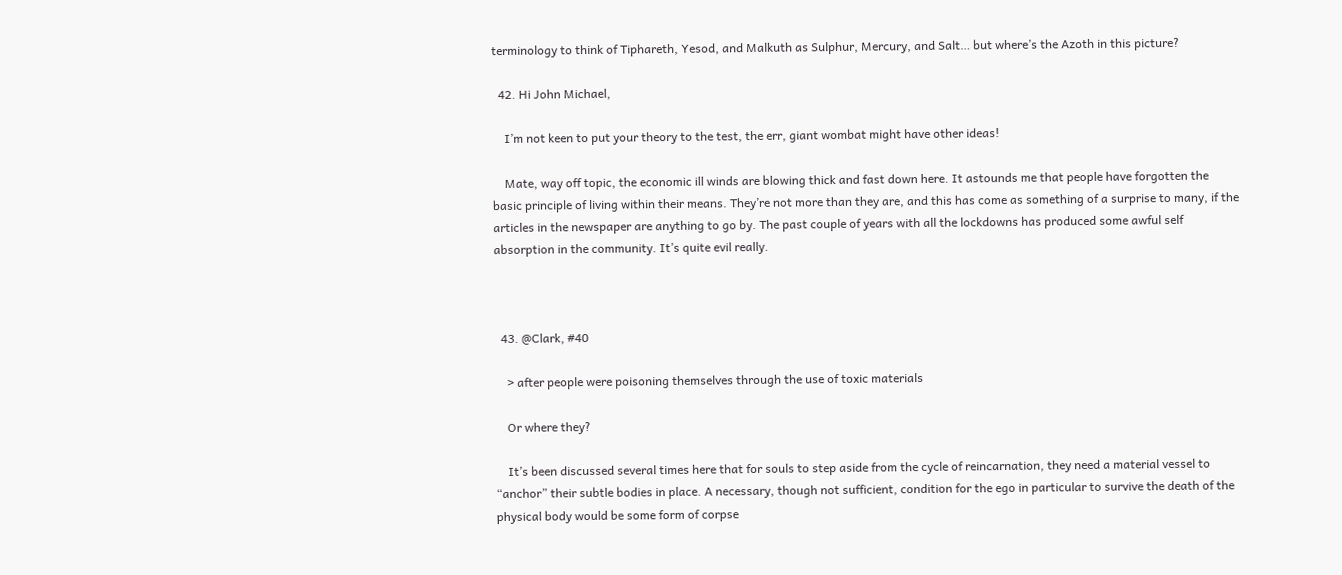terminology to think of Tiphareth, Yesod, and Malkuth as Sulphur, Mercury, and Salt… but where’s the Azoth in this picture?

  42. Hi John Michael,

    I’m not keen to put your theory to the test, the err, giant wombat might have other ideas!

    Mate, way off topic, the economic ill winds are blowing thick and fast down here. It astounds me that people have forgotten the basic principle of living within their means. They’re not more than they are, and this has come as something of a surprise to many, if the articles in the newspaper are anything to go by. The past couple of years with all the lockdowns has produced some awful self absorption in the community. It’s quite evil really.



  43. @Clark, #40

    > after people were poisoning themselves through the use of toxic materials

    Or where they?

    It’s been discussed several times here that for souls to step aside from the cycle of reincarnation, they need a material vessel to “anchor” their subtle bodies in place. A necessary, though not sufficient, condition for the ego in particular to survive the death of the physical body would be some form of corpse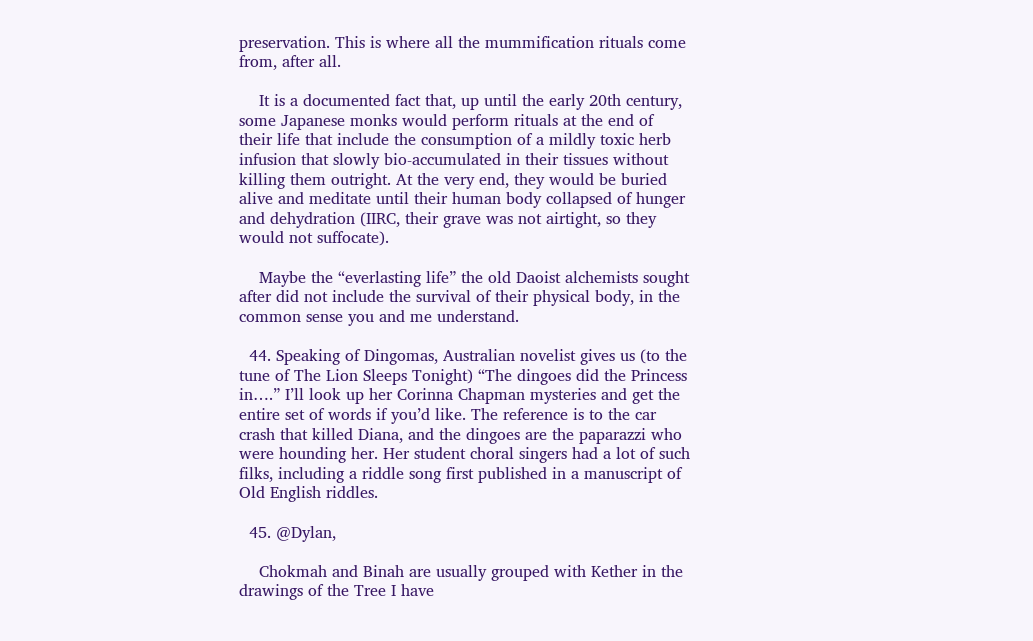preservation. This is where all the mummification rituals come from, after all.

    It is a documented fact that, up until the early 20th century, some Japanese monks would perform rituals at the end of their life that include the consumption of a mildly toxic herb infusion that slowly bio-accumulated in their tissues without killing them outright. At the very end, they would be buried alive and meditate until their human body collapsed of hunger and dehydration (IIRC, their grave was not airtight, so they would not suffocate).

    Maybe the “everlasting life” the old Daoist alchemists sought after did not include the survival of their physical body, in the common sense you and me understand.

  44. Speaking of Dingomas, Australian novelist gives us (to the tune of The Lion Sleeps Tonight) “The dingoes did the Princess in….” I’ll look up her Corinna Chapman mysteries and get the entire set of words if you’d like. The reference is to the car crash that killed Diana, and the dingoes are the paparazzi who were hounding her. Her student choral singers had a lot of such filks, including a riddle song first published in a manuscript of Old English riddles.

  45. @Dylan,

    Chokmah and Binah are usually grouped with Kether in the drawings of the Tree I have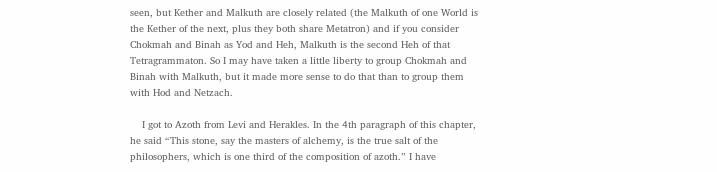seen, but Kether and Malkuth are closely related (the Malkuth of one World is the Kether of the next, plus they both share Metatron) and if you consider Chokmah and Binah as Yod and Heh, Malkuth is the second Heh of that Tetragrammaton. So I may have taken a little liberty to group Chokmah and Binah with Malkuth, but it made more sense to do that than to group them with Hod and Netzach.

    I got to Azoth from Levi and Herakles. In the 4th paragraph of this chapter, he said “This stone, say the masters of alchemy, is the true salt of the philosophers, which is one third of the composition of azoth.” I have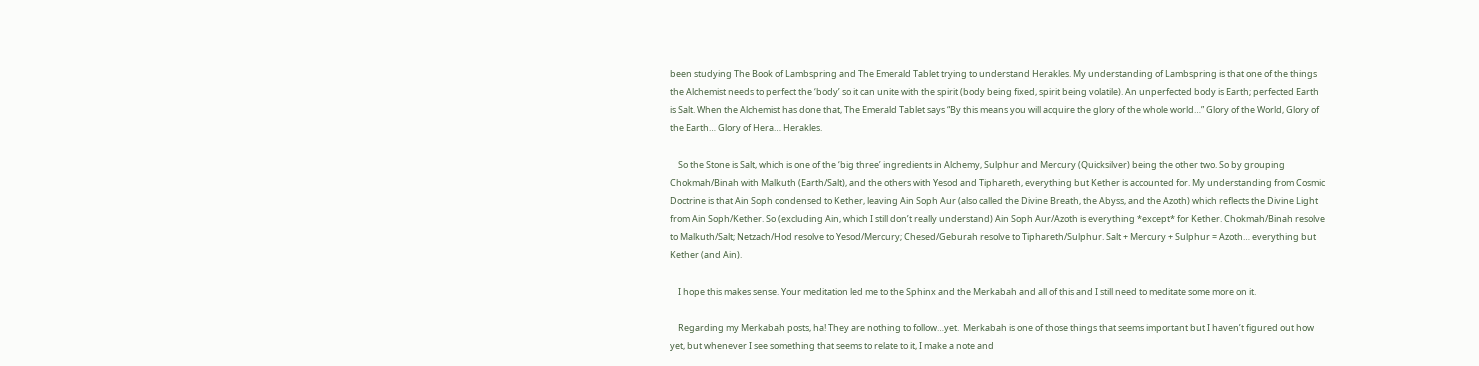been studying The Book of Lambspring and The Emerald Tablet trying to understand Herakles. My understanding of Lambspring is that one of the things the Alchemist needs to perfect the ‘body’ so it can unite with the spirit (body being fixed, spirit being volatile). An unperfected body is Earth; perfected Earth is Salt. When the Alchemist has done that, The Emerald Tablet says “By this means you will acquire the glory of the whole world…” Glory of the World, Glory of the Earth… Glory of Hera… Herakles.

    So the Stone is Salt, which is one of the ‘big three’ ingredients in Alchemy, Sulphur and Mercury (Quicksilver) being the other two. So by grouping Chokmah/Binah with Malkuth (Earth/Salt), and the others with Yesod and Tiphareth, everything but Kether is accounted for. My understanding from Cosmic Doctrine is that Ain Soph condensed to Kether, leaving Ain Soph Aur (also called the Divine Breath, the Abyss, and the Azoth) which reflects the Divine Light from Ain Soph/Kether. So (excluding Ain, which I still don’t really understand) Ain Soph Aur/Azoth is everything *except* for Kether. Chokmah/Binah resolve to Malkuth/Salt; Netzach/Hod resolve to Yesod/Mercury; Chesed/Geburah resolve to Tiphareth/Sulphur. Salt + Mercury + Sulphur = Azoth… everything but Kether (and Ain).

    I hope this makes sense. Your meditation led me to the Sphinx and the Merkabah and all of this and I still need to meditate some more on it.

    Regarding my Merkabah posts, ha! They are nothing to follow…yet.  Merkabah is one of those things that seems important but I haven’t figured out how yet, but whenever I see something that seems to relate to it, I make a note and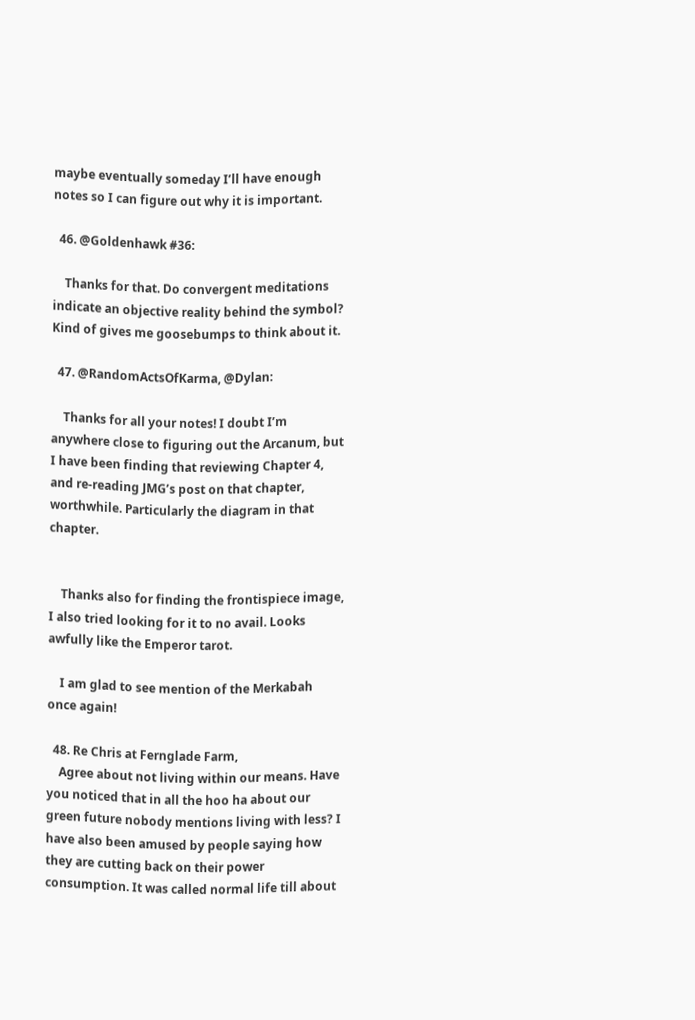maybe eventually someday I’ll have enough notes so I can figure out why it is important.

  46. @Goldenhawk #36:

    Thanks for that. Do convergent meditations indicate an objective reality behind the symbol? Kind of gives me goosebumps to think about it.

  47. @RandomActsOfKarma, @Dylan:

    Thanks for all your notes! I doubt I’m anywhere close to figuring out the Arcanum, but I have been finding that reviewing Chapter 4, and re-reading JMG’s post on that chapter, worthwhile. Particularly the diagram in that chapter.


    Thanks also for finding the frontispiece image, I also tried looking for it to no avail. Looks awfully like the Emperor tarot.

    I am glad to see mention of the Merkabah once again!

  48. Re Chris at Fernglade Farm,
    Agree about not living within our means. Have you noticed that in all the hoo ha about our green future nobody mentions living with less? I have also been amused by people saying how they are cutting back on their power consumption. It was called normal life till about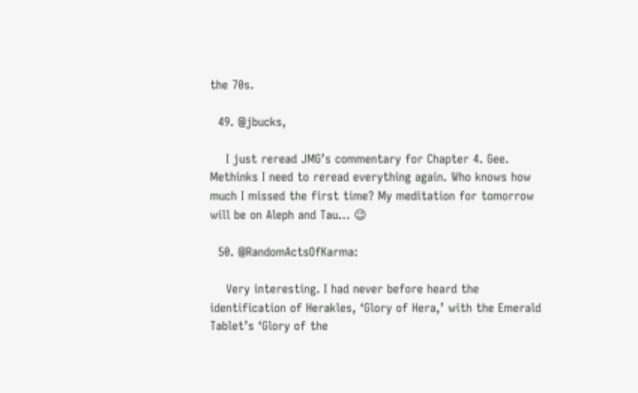the 70s.

  49. @jbucks,

    I just reread JMG’s commentary for Chapter 4. Gee. Methinks I need to reread everything again. Who knows how much I missed the first time? My meditation for tomorrow will be on Aleph and Tau… 😉

  50. @RandomActsOfKarma:

    Very interesting. I had never before heard the identification of Herakles, ‘Glory of Hera,’ with the Emerald Tablet’s ‘Glory of the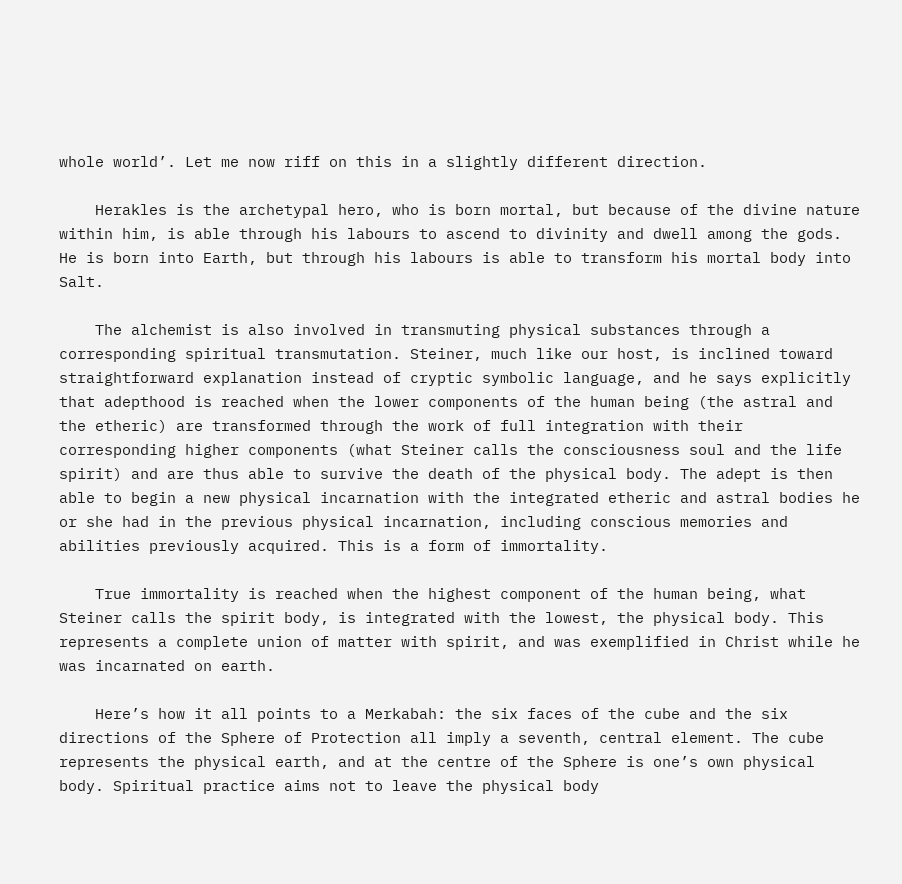whole world’. Let me now riff on this in a slightly different direction.

    Herakles is the archetypal hero, who is born mortal, but because of the divine nature within him, is able through his labours to ascend to divinity and dwell among the gods. He is born into Earth, but through his labours is able to transform his mortal body into Salt.

    The alchemist is also involved in transmuting physical substances through a corresponding spiritual transmutation. Steiner, much like our host, is inclined toward straightforward explanation instead of cryptic symbolic language, and he says explicitly that adepthood is reached when the lower components of the human being (the astral and the etheric) are transformed through the work of full integration with their corresponding higher components (what Steiner calls the consciousness soul and the life spirit) and are thus able to survive the death of the physical body. The adept is then able to begin a new physical incarnation with the integrated etheric and astral bodies he or she had in the previous physical incarnation, including conscious memories and abilities previously acquired. This is a form of immortality.

    True immortality is reached when the highest component of the human being, what Steiner calls the spirit body, is integrated with the lowest, the physical body. This represents a complete union of matter with spirit, and was exemplified in Christ while he was incarnated on earth.

    Here’s how it all points to a Merkabah: the six faces of the cube and the six directions of the Sphere of Protection all imply a seventh, central element. The cube represents the physical earth, and at the centre of the Sphere is one’s own physical body. Spiritual practice aims not to leave the physical body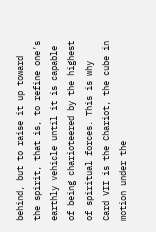behind, but to raise it up toward the spirit, that is, to refine one’s earthly vehicle until it is capable of being charioteered by the highest of spiritual forces. This is why Card VII is the Chariot, the cube in motion under the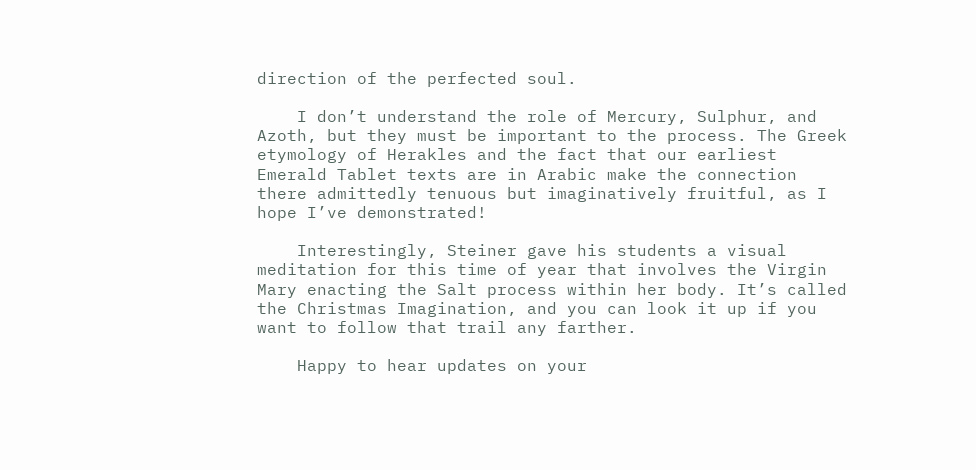direction of the perfected soul.

    I don’t understand the role of Mercury, Sulphur, and Azoth, but they must be important to the process. The Greek etymology of Herakles and the fact that our earliest Emerald Tablet texts are in Arabic make the connection there admittedly tenuous but imaginatively fruitful, as I hope I’ve demonstrated!

    Interestingly, Steiner gave his students a visual meditation for this time of year that involves the Virgin Mary enacting the Salt process within her body. It’s called the Christmas Imagination, and you can look it up if you want to follow that trail any farther.

    Happy to hear updates on your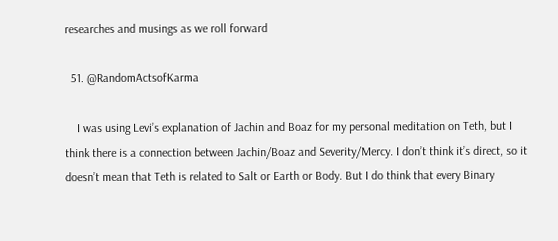researches and musings as we roll forward

  51. @RandomActsofKarma

    I was using Levi’s explanation of Jachin and Boaz for my personal meditation on Teth, but I think there is a connection between Jachin/Boaz and Severity/Mercy. I don’t think it’s direct, so it doesn’t mean that Teth is related to Salt or Earth or Body. But I do think that every Binary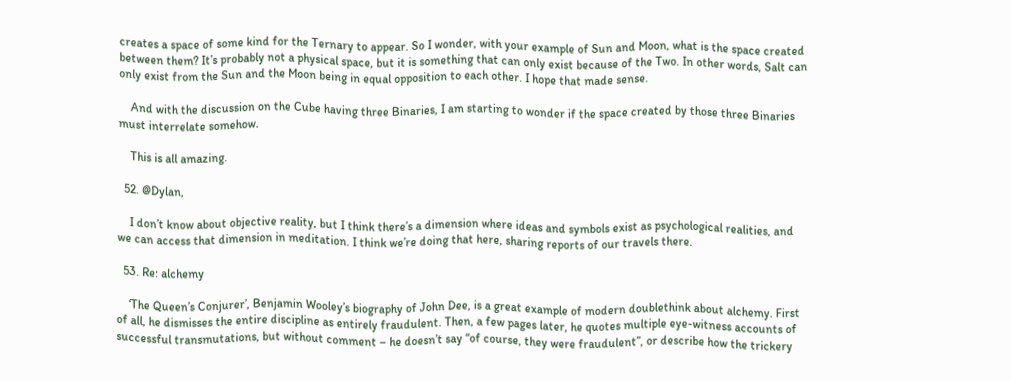creates a space of some kind for the Ternary to appear. So I wonder, with your example of Sun and Moon, what is the space created between them? It’s probably not a physical space, but it is something that can only exist because of the Two. In other words, Salt can only exist from the Sun and the Moon being in equal opposition to each other. I hope that made sense.

    And with the discussion on the Cube having three Binaries, I am starting to wonder if the space created by those three Binaries must interrelate somehow.

    This is all amazing.

  52. @Dylan,

    I don’t know about objective reality, but I think there’s a dimension where ideas and symbols exist as psychological realities, and we can access that dimension in meditation. I think we’re doing that here, sharing reports of our travels there.

  53. Re: alchemy

    ‘The Queen’s Conjurer’, Benjamin Wooley’s biography of John Dee, is a great example of modern doublethink about alchemy. First of all, he dismisses the entire discipline as entirely fraudulent. Then, a few pages later, he quotes multiple eye-witness accounts of successful transmutations, but without comment – he doesn’t say “of course, they were fraudulent”, or describe how the trickery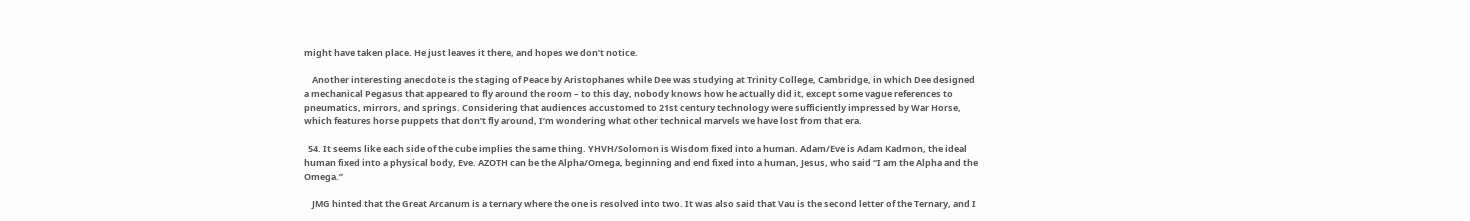might have taken place. He just leaves it there, and hopes we don’t notice.

    Another interesting anecdote is the staging of Peace by Aristophanes while Dee was studying at Trinity College, Cambridge, in which Dee designed a mechanical Pegasus that appeared to fly around the room – to this day, nobody knows how he actually did it, except some vague references to pneumatics, mirrors, and springs. Considering that audiences accustomed to 21st century technology were sufficiently impressed by War Horse, which features horse puppets that don’t fly around, I’m wondering what other technical marvels we have lost from that era.

  54. It seems like each side of the cube implies the same thing. YHVH/Solomon is Wisdom fixed into a human. Adam/Eve is Adam Kadmon, the ideal human fixed into a physical body, Eve. AZOTH can be the Alpha/Omega, beginning and end fixed into a human, Jesus, who said “I am the Alpha and the Omega.”

    JMG hinted that the Great Arcanum is a ternary where the one is resolved into two. It was also said that Vau is the second letter of the Ternary, and I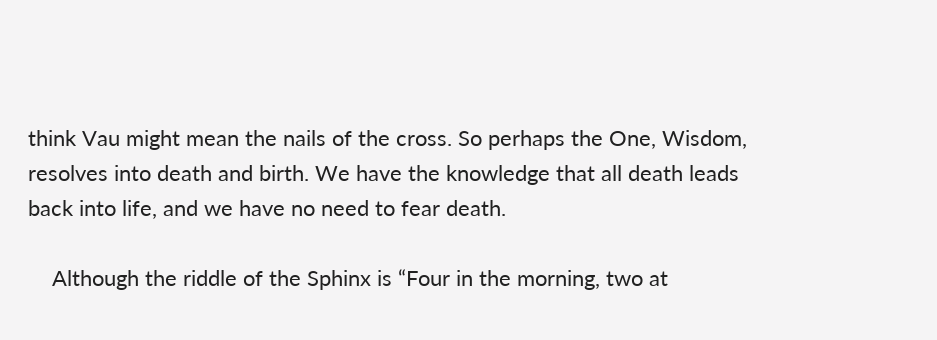think Vau might mean the nails of the cross. So perhaps the One, Wisdom, resolves into death and birth. We have the knowledge that all death leads back into life, and we have no need to fear death.

    Although the riddle of the Sphinx is “Four in the morning, two at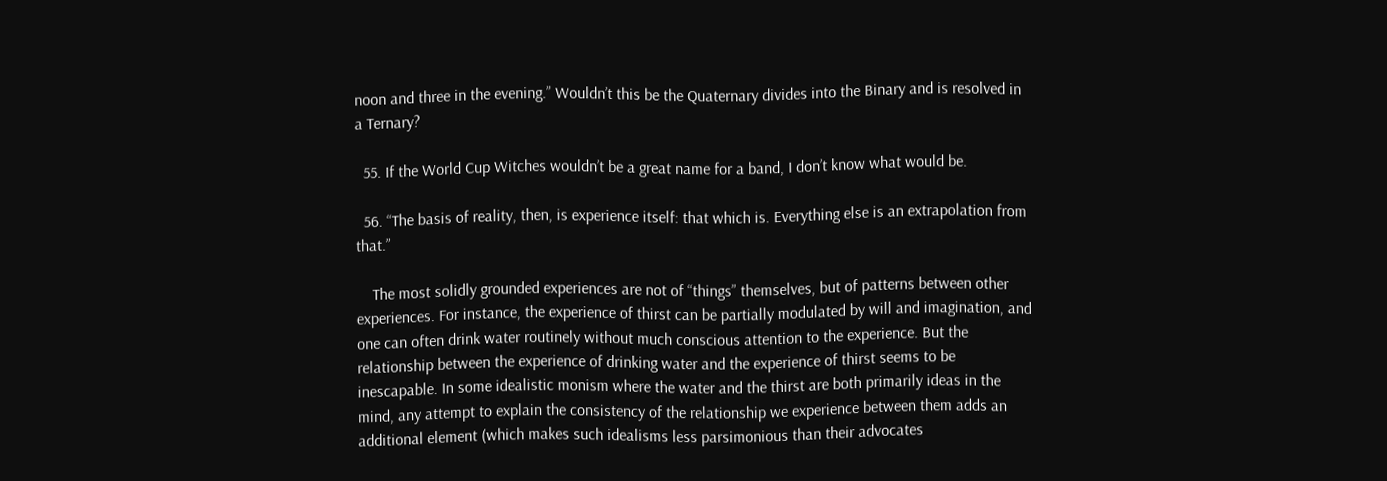noon and three in the evening.” Wouldn’t this be the Quaternary divides into the Binary and is resolved in a Ternary?

  55. If the World Cup Witches wouldn’t be a great name for a band, I don’t know what would be.

  56. “The basis of reality, then, is experience itself: that which is. Everything else is an extrapolation from that.”

    The most solidly grounded experiences are not of “things” themselves, but of patterns between other experiences. For instance, the experience of thirst can be partially modulated by will and imagination, and one can often drink water routinely without much conscious attention to the experience. But the relationship between the experience of drinking water and the experience of thirst seems to be inescapable. In some idealistic monism where the water and the thirst are both primarily ideas in the mind, any attempt to explain the consistency of the relationship we experience between them adds an additional element (which makes such idealisms less parsimonious than their advocates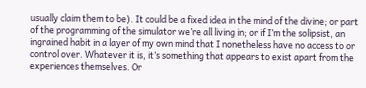usually claim them to be). It could be a fixed idea in the mind of the divine; or part of the programming of the simulator we’re all living in; or if I’m the solipsist, an ingrained habit in a layer of my own mind that I nonetheless have no access to or control over. Whatever it is, it’s something that appears to exist apart from the experiences themselves. Or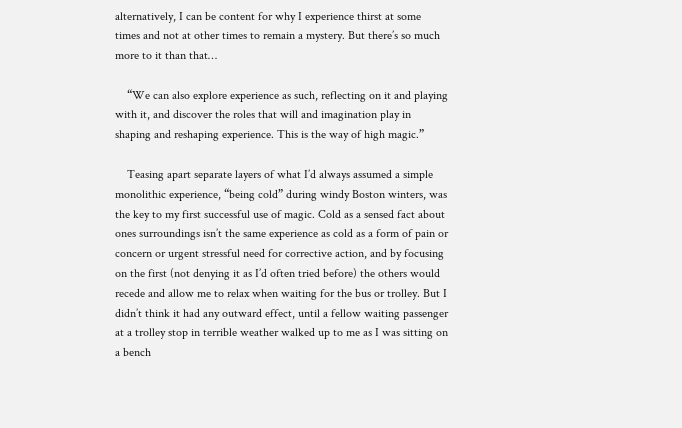alternatively, I can be content for why I experience thirst at some times and not at other times to remain a mystery. But there’s so much more to it than that…

    “We can also explore experience as such, reflecting on it and playing with it, and discover the roles that will and imagination play in shaping and reshaping experience. This is the way of high magic.”

    Teasing apart separate layers of what I’d always assumed a simple monolithic experience, “being cold” during windy Boston winters, was the key to my first successful use of magic. Cold as a sensed fact about ones surroundings isn’t the same experience as cold as a form of pain or concern or urgent stressful need for corrective action, and by focusing on the first (not denying it as I’d often tried before) the others would recede and allow me to relax when waiting for the bus or trolley. But I didn’t think it had any outward effect, until a fellow waiting passenger at a trolley stop in terrible weather walked up to me as I was sitting on a bench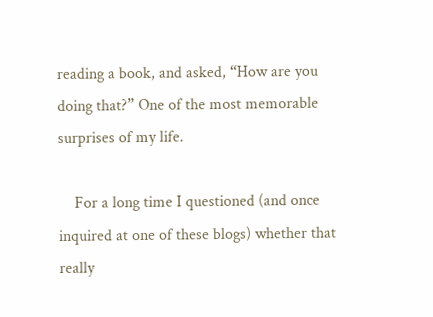reading a book, and asked, “How are you doing that?” One of the most memorable surprises of my life.

    For a long time I questioned (and once inquired at one of these blogs) whether that really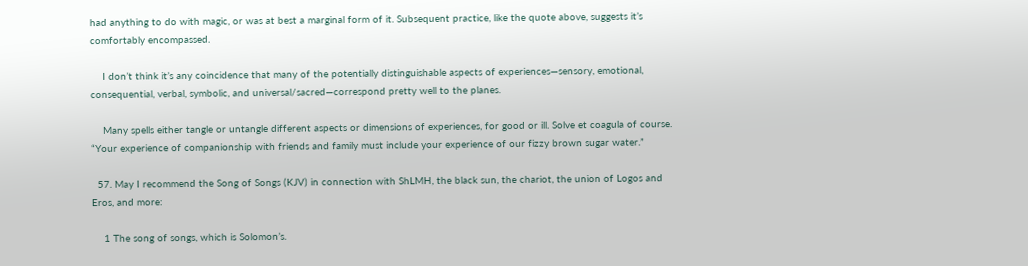had anything to do with magic, or was at best a marginal form of it. Subsequent practice, like the quote above, suggests it’s comfortably encompassed.

    I don’t think it’s any coincidence that many of the potentially distinguishable aspects of experiences—sensory, emotional, consequential, verbal, symbolic, and universal/sacred—correspond pretty well to the planes.

    Many spells either tangle or untangle different aspects or dimensions of experiences, for good or ill. Solve et coagula of course. “Your experience of companionship with friends and family must include your experience of our fizzy brown sugar water.”

  57. May I recommend the Song of Songs (KJV) in connection with ShLMH, the black sun, the chariot, the union of Logos and Eros, and more:

    1 The song of songs, which is Solomon’s.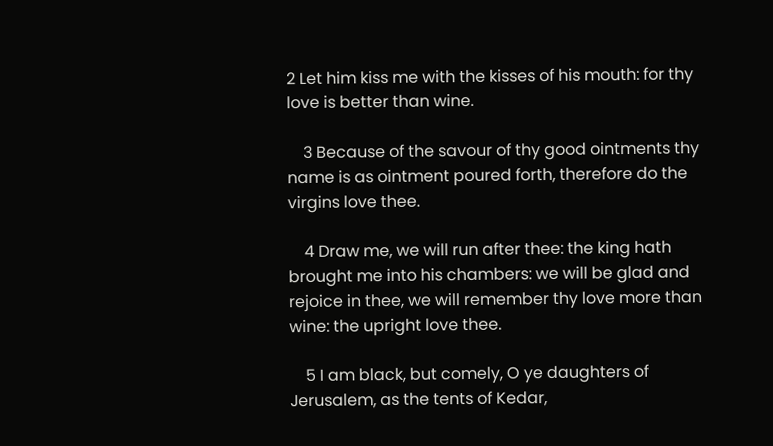2 Let him kiss me with the kisses of his mouth: for thy love is better than wine.

    3 Because of the savour of thy good ointments thy name is as ointment poured forth, therefore do the virgins love thee.

    4 Draw me, we will run after thee: the king hath brought me into his chambers: we will be glad and rejoice in thee, we will remember thy love more than wine: the upright love thee.

    5 I am black, but comely, O ye daughters of Jerusalem, as the tents of Kedar,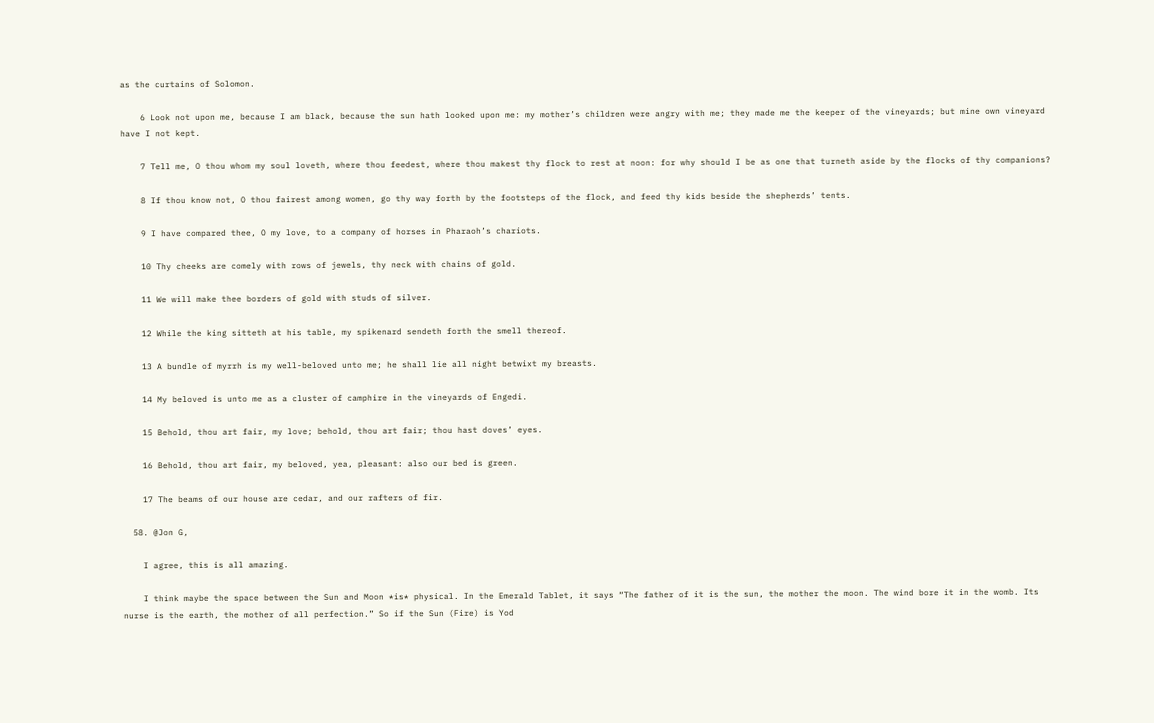as the curtains of Solomon.

    6 Look not upon me, because I am black, because the sun hath looked upon me: my mother’s children were angry with me; they made me the keeper of the vineyards; but mine own vineyard have I not kept.

    7 Tell me, O thou whom my soul loveth, where thou feedest, where thou makest thy flock to rest at noon: for why should I be as one that turneth aside by the flocks of thy companions?

    8 If thou know not, O thou fairest among women, go thy way forth by the footsteps of the flock, and feed thy kids beside the shepherds’ tents.

    9 I have compared thee, O my love, to a company of horses in Pharaoh’s chariots.

    10 Thy cheeks are comely with rows of jewels, thy neck with chains of gold.

    11 We will make thee borders of gold with studs of silver.

    12 While the king sitteth at his table, my spikenard sendeth forth the smell thereof.

    13 A bundle of myrrh is my well-beloved unto me; he shall lie all night betwixt my breasts.

    14 My beloved is unto me as a cluster of camphire in the vineyards of Engedi.

    15 Behold, thou art fair, my love; behold, thou art fair; thou hast doves’ eyes.

    16 Behold, thou art fair, my beloved, yea, pleasant: also our bed is green.

    17 The beams of our house are cedar, and our rafters of fir.

  58. @Jon G,

    I agree, this is all amazing.

    I think maybe the space between the Sun and Moon *is* physical. In the Emerald Tablet, it says “The father of it is the sun, the mother the moon. The wind bore it in the womb. Its nurse is the earth, the mother of all perfection.” So if the Sun (Fire) is Yod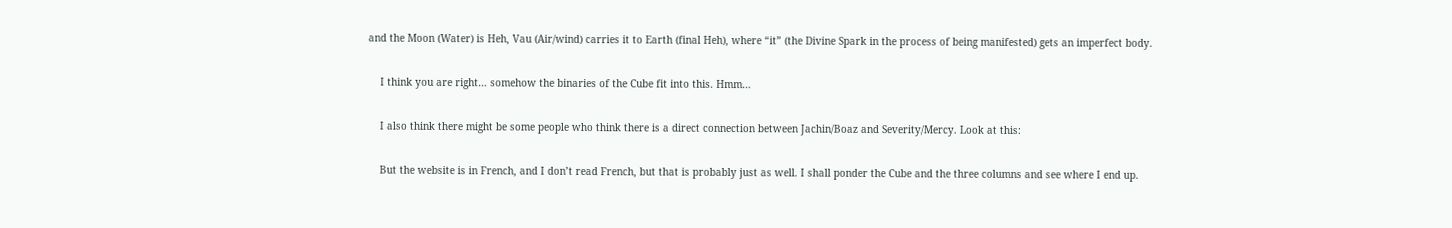and the Moon (Water) is Heh, Vau (Air/wind) carries it to Earth (final Heh), where “it” (the Divine Spark in the process of being manifested) gets an imperfect body.

    I think you are right… somehow the binaries of the Cube fit into this. Hmm…

    I also think there might be some people who think there is a direct connection between Jachin/Boaz and Severity/Mercy. Look at this:

    But the website is in French, and I don’t read French, but that is probably just as well. I shall ponder the Cube and the three columns and see where I end up.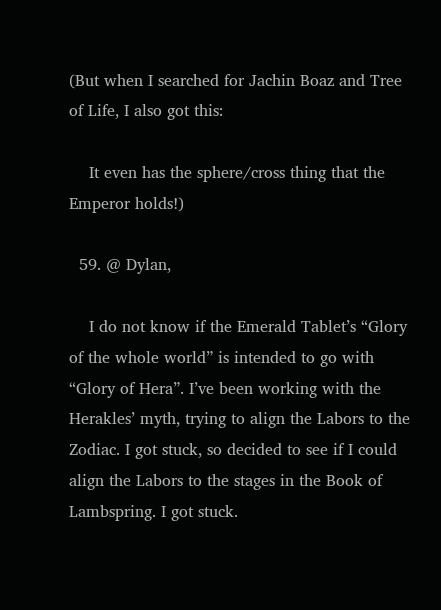(But when I searched for Jachin Boaz and Tree of Life, I also got this:

    It even has the sphere/cross thing that the Emperor holds!)

  59. @ Dylan,

    I do not know if the Emerald Tablet’s “Glory of the whole world” is intended to go with “Glory of Hera”. I’ve been working with the Herakles’ myth, trying to align the Labors to the Zodiac. I got stuck, so decided to see if I could align the Labors to the stages in the Book of Lambspring. I got stuck.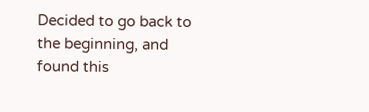Decided to go back to the beginning, and found this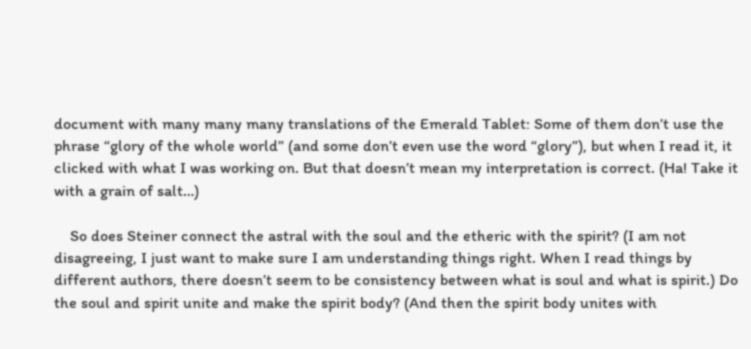document with many many many translations of the Emerald Tablet: Some of them don’t use the phrase “glory of the whole world” (and some don’t even use the word “glory”), but when I read it, it clicked with what I was working on. But that doesn’t mean my interpretation is correct. (Ha! Take it with a grain of salt…)

    So does Steiner connect the astral with the soul and the etheric with the spirit? (I am not disagreeing, I just want to make sure I am understanding things right. When I read things by different authors, there doesn’t seem to be consistency between what is soul and what is spirit.) Do the soul and spirit unite and make the spirit body? (And then the spirit body unites with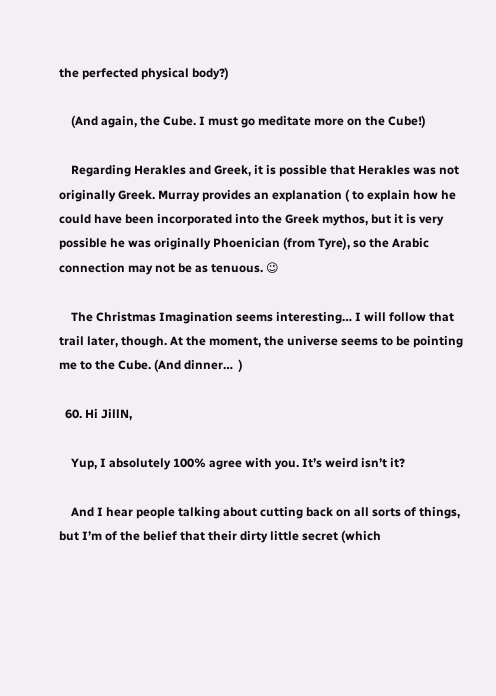the perfected physical body?)

    (And again, the Cube. I must go meditate more on the Cube!)

    Regarding Herakles and Greek, it is possible that Herakles was not originally Greek. Murray provides an explanation ( to explain how he could have been incorporated into the Greek mythos, but it is very possible he was originally Phoenician (from Tyre), so the Arabic connection may not be as tenuous. 😉

    The Christmas Imagination seems interesting… I will follow that trail later, though. At the moment, the universe seems to be pointing me to the Cube. (And dinner…  )

  60. Hi JillN,

    Yup, I absolutely 100% agree with you. It’s weird isn’t it?

    And I hear people talking about cutting back on all sorts of things, but I’m of the belief that their dirty little secret (which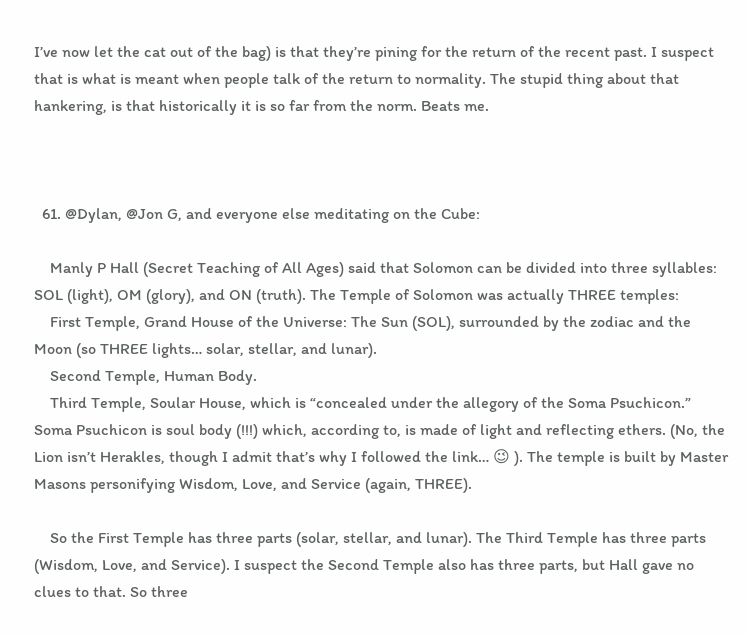I’ve now let the cat out of the bag) is that they’re pining for the return of the recent past. I suspect that is what is meant when people talk of the return to normality. The stupid thing about that hankering, is that historically it is so far from the norm. Beats me.



  61. @Dylan, @Jon G, and everyone else meditating on the Cube:

    Manly P Hall (Secret Teaching of All Ages) said that Solomon can be divided into three syllables: SOL (light), OM (glory), and ON (truth). The Temple of Solomon was actually THREE temples:
    First Temple, Grand House of the Universe: The Sun (SOL), surrounded by the zodiac and the Moon (so THREE lights… solar, stellar, and lunar).
    Second Temple, Human Body.
    Third Temple, Soular House, which is “concealed under the allegory of the Soma Psuchicon.” Soma Psuchicon is soul body (!!!) which, according to, is made of light and reflecting ethers. (No, the Lion isn’t Herakles, though I admit that’s why I followed the link… 😉 ). The temple is built by Master Masons personifying Wisdom, Love, and Service (again, THREE).

    So the First Temple has three parts (solar, stellar, and lunar). The Third Temple has three parts (Wisdom, Love, and Service). I suspect the Second Temple also has three parts, but Hall gave no clues to that. So three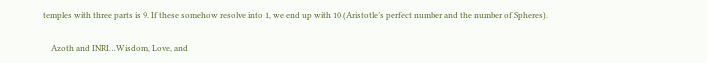temples with three parts is 9. If these somehow resolve into 1, we end up with 10 (Aristotle’s perfect number and the number of Spheres).

    Azoth and INRI…Wisdom, Love, and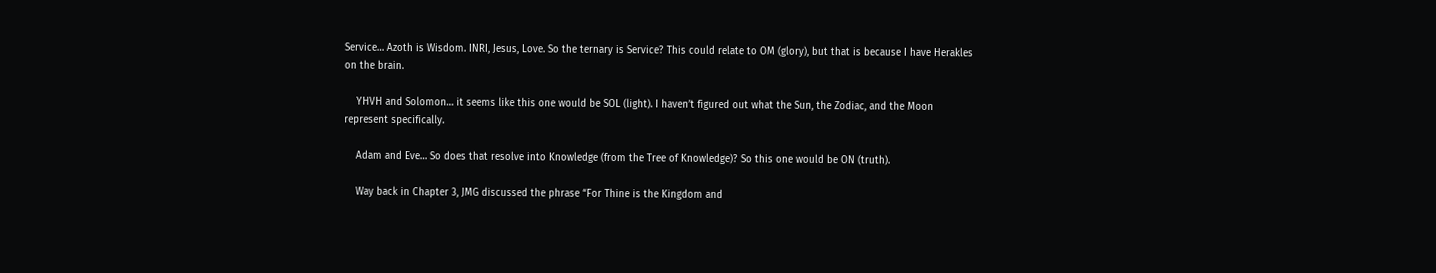Service… Azoth is Wisdom. INRI, Jesus, Love. So the ternary is Service? This could relate to OM (glory), but that is because I have Herakles on the brain.

    YHVH and Solomon… it seems like this one would be SOL (light). I haven’t figured out what the Sun, the Zodiac, and the Moon represent specifically.

    Adam and Eve… So does that resolve into Knowledge (from the Tree of Knowledge)? So this one would be ON (truth).

    Way back in Chapter 3, JMG discussed the phrase “For Thine is the Kingdom and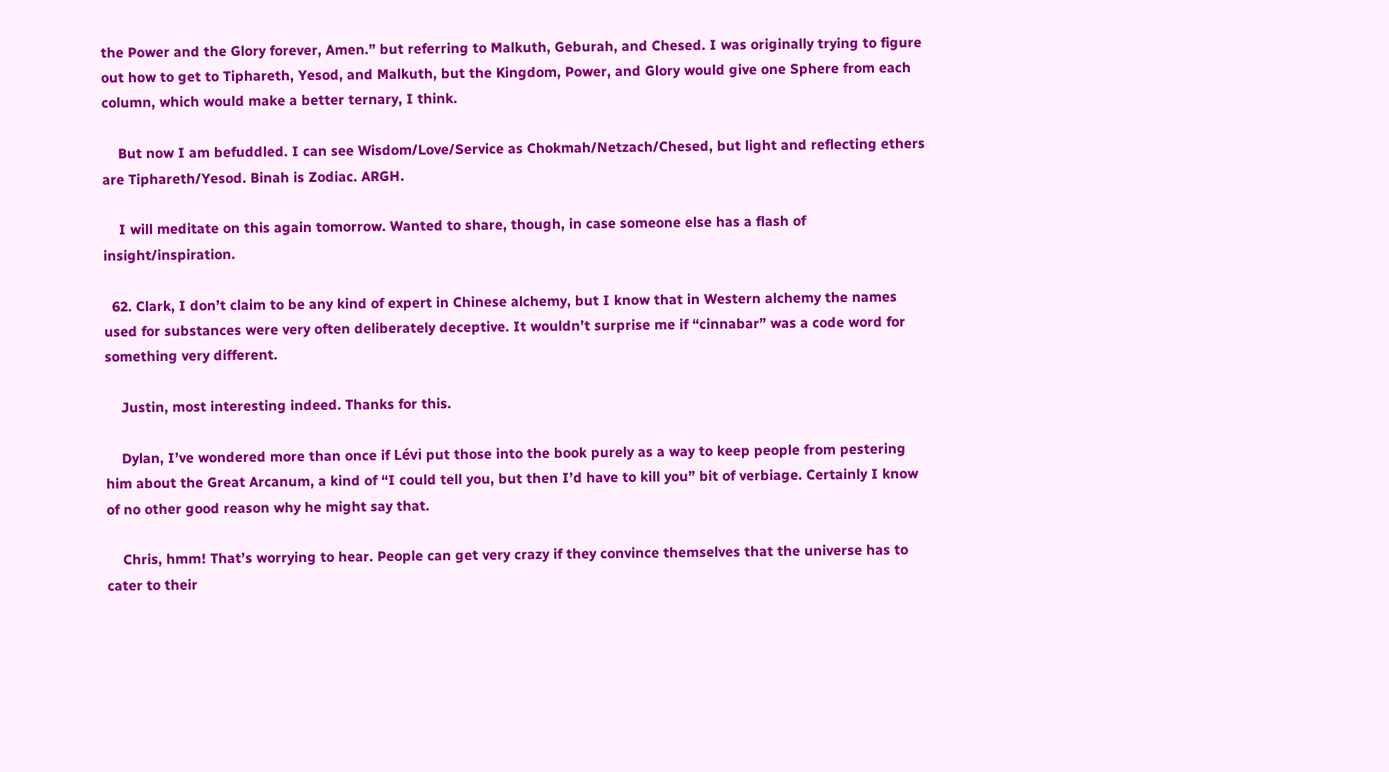the Power and the Glory forever, Amen.” but referring to Malkuth, Geburah, and Chesed. I was originally trying to figure out how to get to Tiphareth, Yesod, and Malkuth, but the Kingdom, Power, and Glory would give one Sphere from each column, which would make a better ternary, I think.

    But now I am befuddled. I can see Wisdom/Love/Service as Chokmah/Netzach/Chesed, but light and reflecting ethers are Tiphareth/Yesod. Binah is Zodiac. ARGH.

    I will meditate on this again tomorrow. Wanted to share, though, in case someone else has a flash of insight/inspiration.

  62. Clark, I don’t claim to be any kind of expert in Chinese alchemy, but I know that in Western alchemy the names used for substances were very often deliberately deceptive. It wouldn’t surprise me if “cinnabar” was a code word for something very different.

    Justin, most interesting indeed. Thanks for this.

    Dylan, I’ve wondered more than once if Lévi put those into the book purely as a way to keep people from pestering him about the Great Arcanum, a kind of “I could tell you, but then I’d have to kill you” bit of verbiage. Certainly I know of no other good reason why he might say that.

    Chris, hmm! That’s worrying to hear. People can get very crazy if they convince themselves that the universe has to cater to their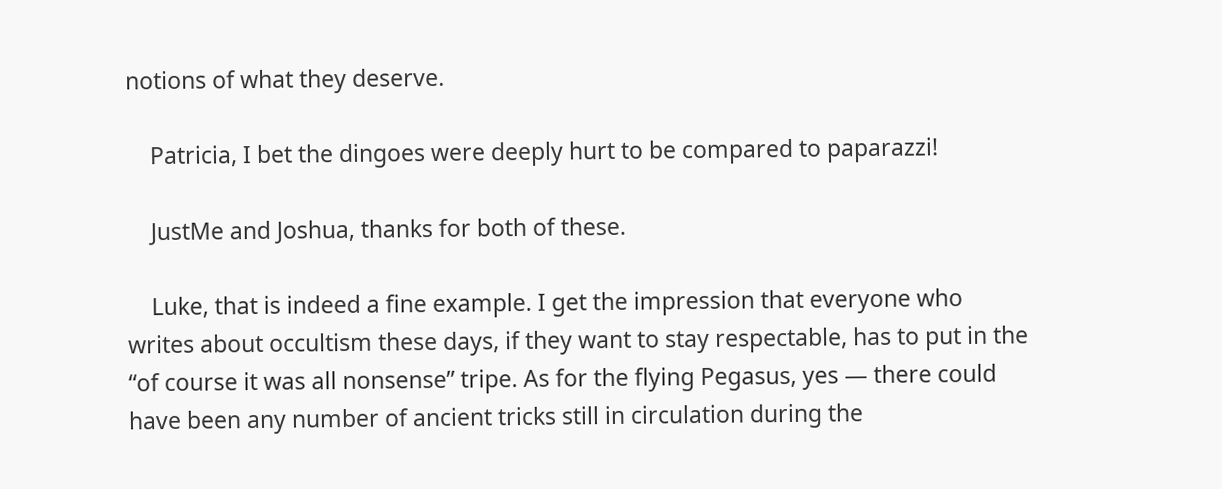notions of what they deserve.

    Patricia, I bet the dingoes were deeply hurt to be compared to paparazzi!

    JustMe and Joshua, thanks for both of these.

    Luke, that is indeed a fine example. I get the impression that everyone who writes about occultism these days, if they want to stay respectable, has to put in the “of course it was all nonsense” tripe. As for the flying Pegasus, yes — there could have been any number of ancient tricks still in circulation during the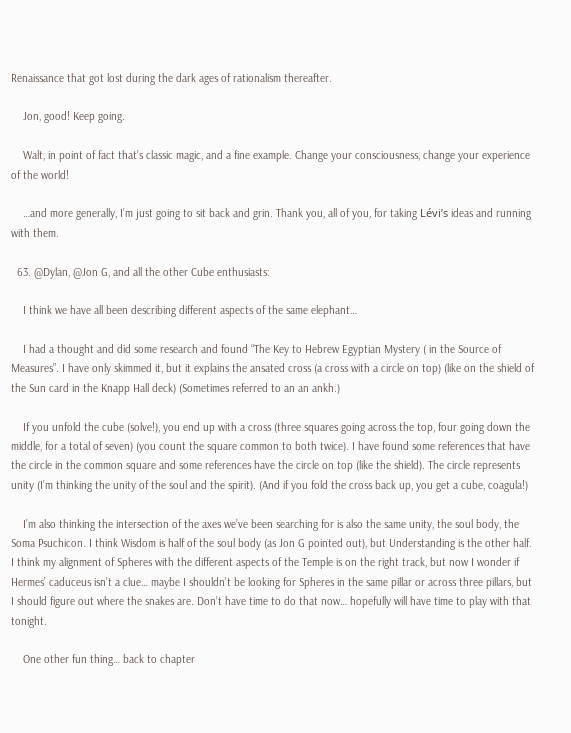Renaissance that got lost during the dark ages of rationalism thereafter.

    Jon, good! Keep going.

    Walt, in point of fact that’s classic magic, and a fine example. Change your consciousness, change your experience of the world!

    …and more generally, I’m just going to sit back and grin. Thank you, all of you, for taking Lévi’s ideas and running with them.

  63. @Dylan, @Jon G, and all the other Cube enthusiasts:

    I think we have all been describing different aspects of the same elephant…

    I had a thought and did some research and found “The Key to Hebrew Egyptian Mystery ( in the Source of Measures”. I have only skimmed it, but it explains the ansated cross (a cross with a circle on top) (like on the shield of the Sun card in the Knapp Hall deck) (Sometimes referred to an an ankh.)

    If you unfold the cube (solve!), you end up with a cross (three squares going across the top, four going down the middle, for a total of seven) (you count the square common to both twice). I have found some references that have the circle in the common square and some references have the circle on top (like the shield). The circle represents unity (I’m thinking the unity of the soul and the spirit). (And if you fold the cross back up, you get a cube, coagula!)

    I’m also thinking the intersection of the axes we’ve been searching for is also the same unity, the soul body, the Soma Psuchicon. I think Wisdom is half of the soul body (as Jon G pointed out), but Understanding is the other half. I think my alignment of Spheres with the different aspects of the Temple is on the right track, but now I wonder if Hermes’ caduceus isn’t a clue… maybe I shouldn’t be looking for Spheres in the same pillar or across three pillars, but I should figure out where the snakes are. Don’t have time to do that now… hopefully will have time to play with that tonight.

    One other fun thing… back to chapter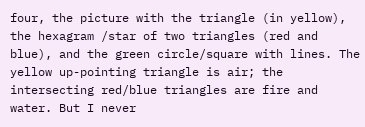four, the picture with the triangle (in yellow), the hexagram /star of two triangles (red and blue), and the green circle/square with lines. The yellow up-pointing triangle is air; the intersecting red/blue triangles are fire and water. But I never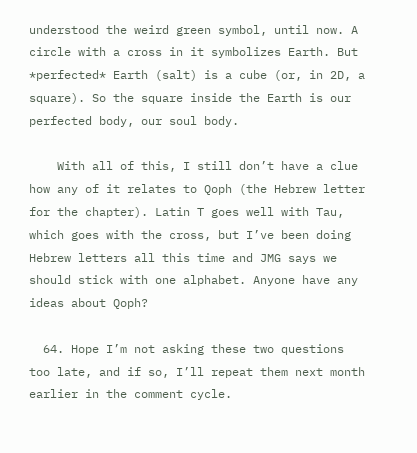understood the weird green symbol, until now. A circle with a cross in it symbolizes Earth. But *perfected* Earth (salt) is a cube (or, in 2D, a square). So the square inside the Earth is our perfected body, our soul body.

    With all of this, I still don’t have a clue how any of it relates to Qoph (the Hebrew letter for the chapter). Latin T goes well with Tau, which goes with the cross, but I’ve been doing Hebrew letters all this time and JMG says we should stick with one alphabet. Anyone have any ideas about Qoph?

  64. Hope I’m not asking these two questions too late, and if so, I’ll repeat them next month earlier in the comment cycle.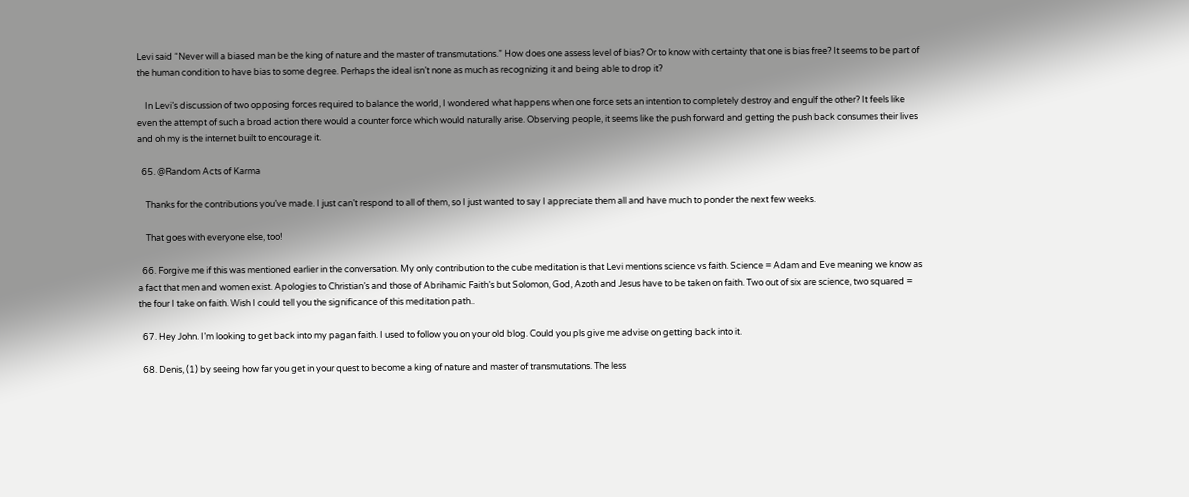Levi said “Never will a biased man be the king of nature and the master of transmutations.” How does one assess level of bias? Or to know with certainty that one is bias free? It seems to be part of the human condition to have bias to some degree. Perhaps the ideal isn’t none as much as recognizing it and being able to drop it?

    In Levi’s discussion of two opposing forces required to balance the world, I wondered what happens when one force sets an intention to completely destroy and engulf the other? It feels like even the attempt of such a broad action there would a counter force which would naturally arise. Observing people, it seems like the push forward and getting the push back consumes their lives and oh my is the internet built to encourage it.

  65. @Random Acts of Karma

    Thanks for the contributions you’ve made. I just can’t respond to all of them, so I just wanted to say I appreciate them all and have much to ponder the next few weeks.

    That goes with everyone else, too!

  66. Forgive me if this was mentioned earlier in the conversation. My only contribution to the cube meditation is that Levi mentions science vs faith. Science = Adam and Eve meaning we know as a fact that men and women exist. Apologies to Christian’s and those of Abrihamic Faith’s but Solomon, God, Azoth and Jesus have to be taken on faith. Two out of six are science, two squared = the four I take on faith. Wish I could tell you the significance of this meditation path..

  67. Hey John. I’m looking to get back into my pagan faith. I used to follow you on your old blog. Could you pls give me advise on getting back into it.

  68. Denis, (1) by seeing how far you get in your quest to become a king of nature and master of transmutations. The less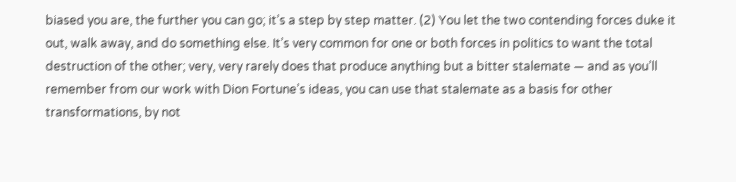biased you are, the further you can go; it’s a step by step matter. (2) You let the two contending forces duke it out, walk away, and do something else. It’s very common for one or both forces in politics to want the total destruction of the other; very, very rarely does that produce anything but a bitter stalemate — and as you’ll remember from our work with Dion Fortune’s ideas, you can use that stalemate as a basis for other transformations, by not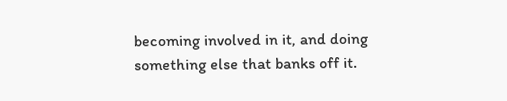becoming involved in it, and doing something else that banks off it.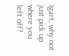Igart, why not just pick up where you left off?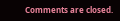Comments are closed.